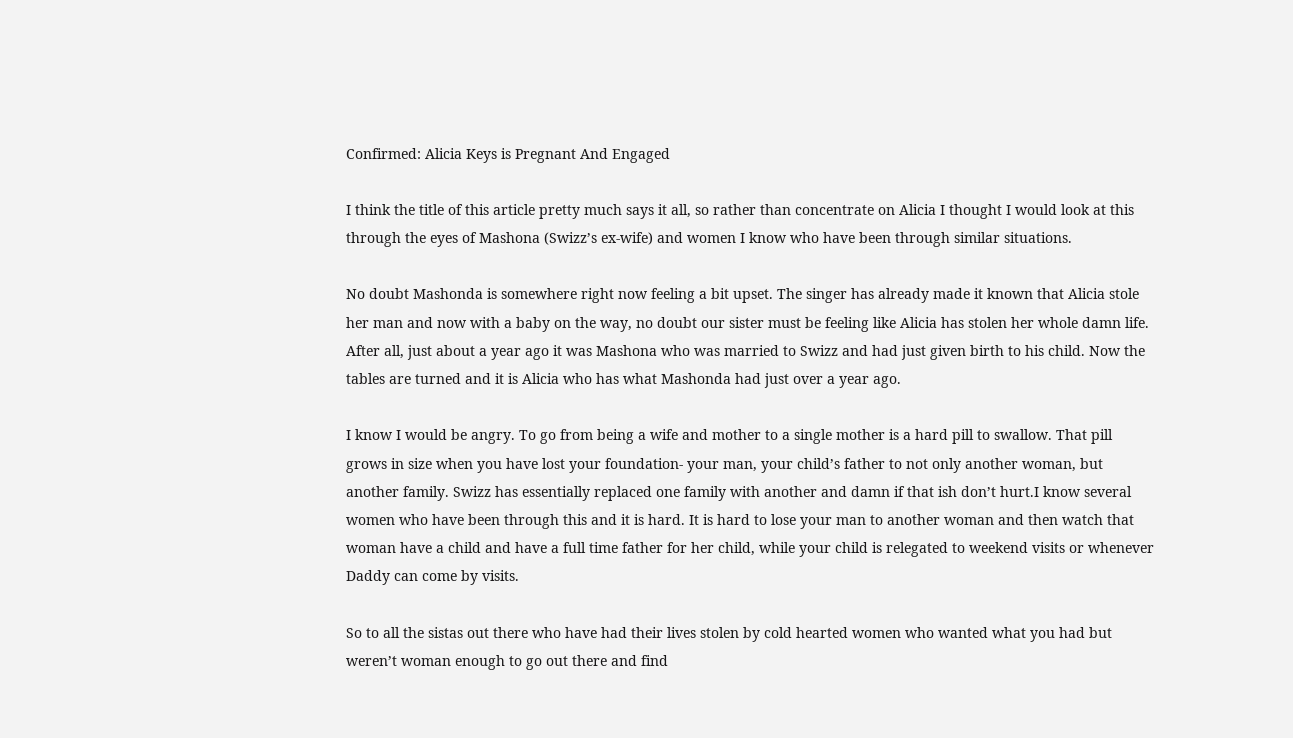Confirmed: Alicia Keys is Pregnant And Engaged

I think the title of this article pretty much says it all, so rather than concentrate on Alicia I thought I would look at this through the eyes of Mashona (Swizz’s ex-wife) and women I know who have been through similar situations.

No doubt Mashonda is somewhere right now feeling a bit upset. The singer has already made it known that Alicia stole her man and now with a baby on the way, no doubt our sister must be feeling like Alicia has stolen her whole damn life. After all, just about a year ago it was Mashona who was married to Swizz and had just given birth to his child. Now the tables are turned and it is Alicia who has what Mashonda had just over a year ago.

I know I would be angry. To go from being a wife and mother to a single mother is a hard pill to swallow. That pill grows in size when you have lost your foundation- your man, your child’s father to not only another woman, but another family. Swizz has essentially replaced one family with another and damn if that ish don’t hurt.I know several women who have been through this and it is hard. It is hard to lose your man to another woman and then watch that woman have a child and have a full time father for her child, while your child is relegated to weekend visits or whenever Daddy can come by visits.

So to all the sistas out there who have had their lives stolen by cold hearted women who wanted what you had but weren’t woman enough to go out there and find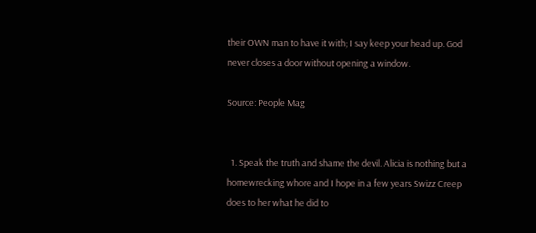their OWN man to have it with; I say keep your head up. God never closes a door without opening a window.

Source: People Mag


  1. Speak the truth and shame the devil. Alicia is nothing but a homewrecking whore and I hope in a few years Swizz Creep does to her what he did to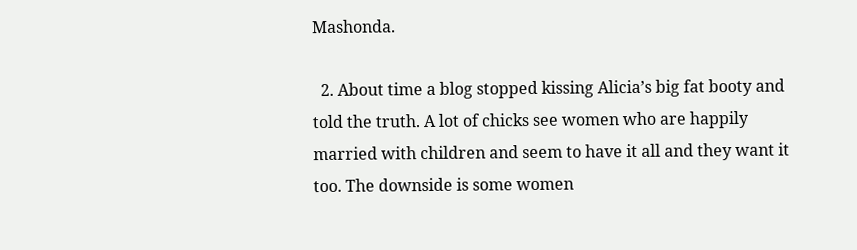Mashonda.

  2. About time a blog stopped kissing Alicia’s big fat booty and told the truth. A lot of chicks see women who are happily married with children and seem to have it all and they want it too. The downside is some women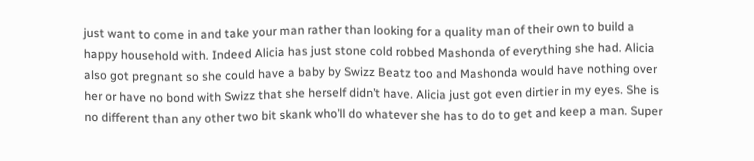just want to come in and take your man rather than looking for a quality man of their own to build a happy household with. Indeed Alicia has just stone cold robbed Mashonda of everything she had. Alicia also got pregnant so she could have a baby by Swizz Beatz too and Mashonda would have nothing over her or have no bond with Swizz that she herself didn’t have. Alicia just got even dirtier in my eyes. She is no different than any other two bit skank who’ll do whatever she has to do to get and keep a man. Super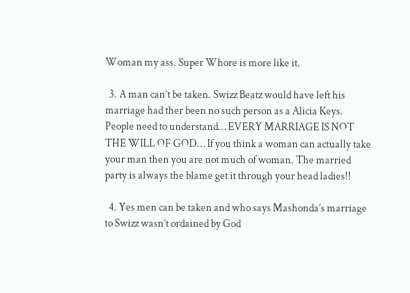Woman my ass. Super Whore is more like it.

  3. A man can’t be taken. Swizz Beatz would have left his marriage had ther been no such person as a Alicia Keys. People need to understand… EVERY MARRIAGE IS NOT THE WILL OF GOD… If you think a woman can actually take your man then you are not much of woman. The married party is always the blame get it through your head ladies!!

  4. Yes men can be taken and who says Mashonda’s marriage to Swizz wasn’t ordained by God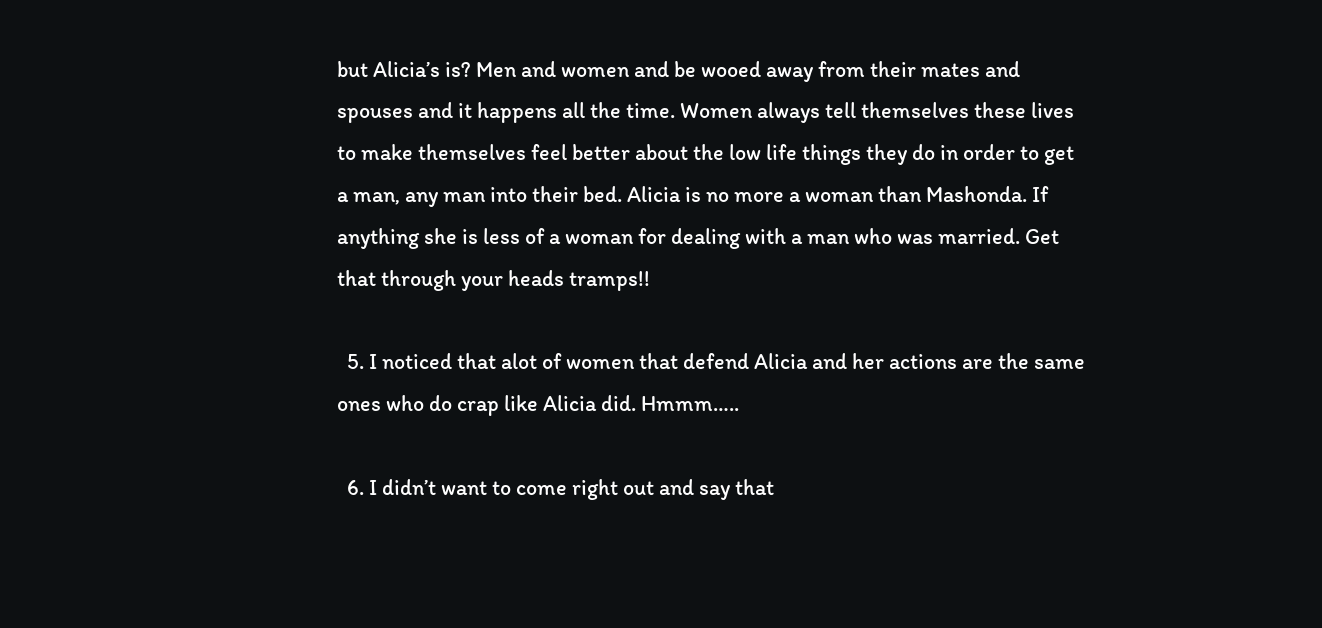but Alicia’s is? Men and women and be wooed away from their mates and spouses and it happens all the time. Women always tell themselves these lives to make themselves feel better about the low life things they do in order to get a man, any man into their bed. Alicia is no more a woman than Mashonda. If anything she is less of a woman for dealing with a man who was married. Get that through your heads tramps!!

  5. I noticed that alot of women that defend Alicia and her actions are the same ones who do crap like Alicia did. Hmmm…..

  6. I didn’t want to come right out and say that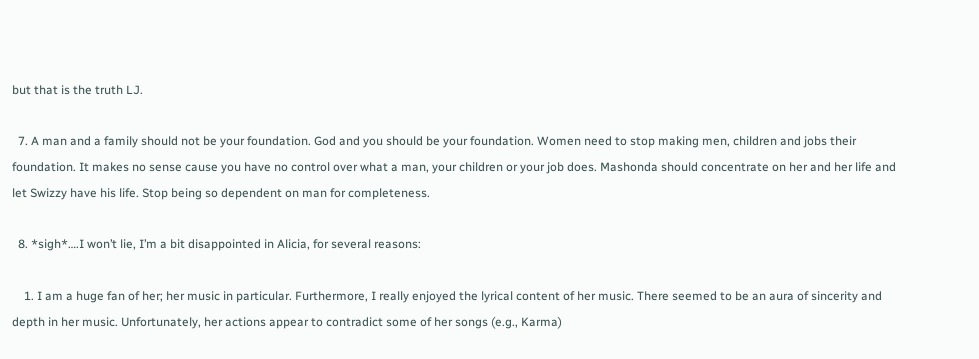but that is the truth LJ.

  7. A man and a family should not be your foundation. God and you should be your foundation. Women need to stop making men, children and jobs their foundation. It makes no sense cause you have no control over what a man, your children or your job does. Mashonda should concentrate on her and her life and let Swizzy have his life. Stop being so dependent on man for completeness.

  8. *sigh*….I won’t lie, I’m a bit disappointed in Alicia, for several reasons:

    1. I am a huge fan of her; her music in particular. Furthermore, I really enjoyed the lyrical content of her music. There seemed to be an aura of sincerity and depth in her music. Unfortunately, her actions appear to contradict some of her songs (e.g., Karma)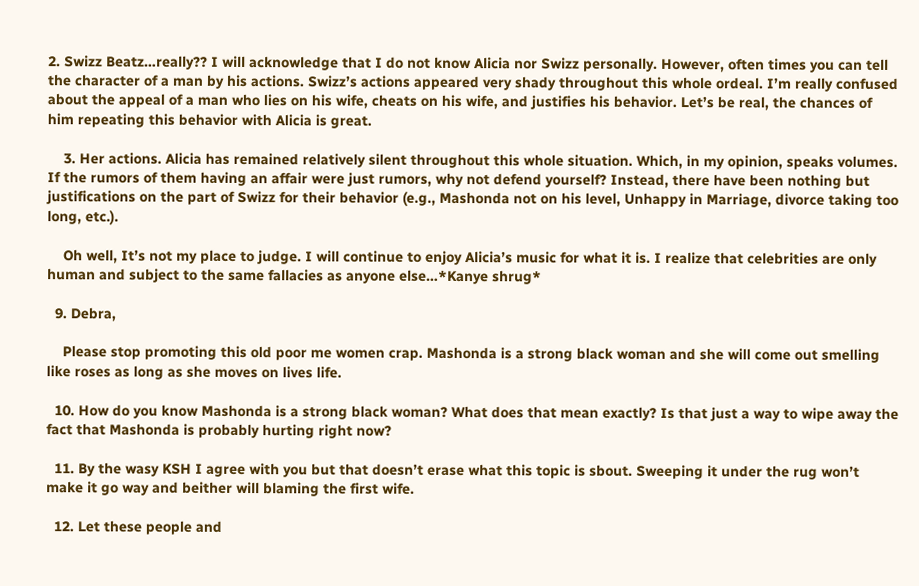2. Swizz Beatz…really?? I will acknowledge that I do not know Alicia nor Swizz personally. However, often times you can tell the character of a man by his actions. Swizz’s actions appeared very shady throughout this whole ordeal. I’m really confused about the appeal of a man who lies on his wife, cheats on his wife, and justifies his behavior. Let’s be real, the chances of him repeating this behavior with Alicia is great.

    3. Her actions. Alicia has remained relatively silent throughout this whole situation. Which, in my opinion, speaks volumes. If the rumors of them having an affair were just rumors, why not defend yourself? Instead, there have been nothing but justifications on the part of Swizz for their behavior (e.g., Mashonda not on his level, Unhappy in Marriage, divorce taking too long, etc.).

    Oh well, It’s not my place to judge. I will continue to enjoy Alicia’s music for what it is. I realize that celebrities are only human and subject to the same fallacies as anyone else…*Kanye shrug*

  9. Debra,

    Please stop promoting this old poor me women crap. Mashonda is a strong black woman and she will come out smelling like roses as long as she moves on lives life.

  10. How do you know Mashonda is a strong black woman? What does that mean exactly? Is that just a way to wipe away the fact that Mashonda is probably hurting right now?

  11. By the wasy KSH I agree with you but that doesn’t erase what this topic is sbout. Sweeping it under the rug won’t make it go way and beither will blaming the first wife.

  12. Let these people and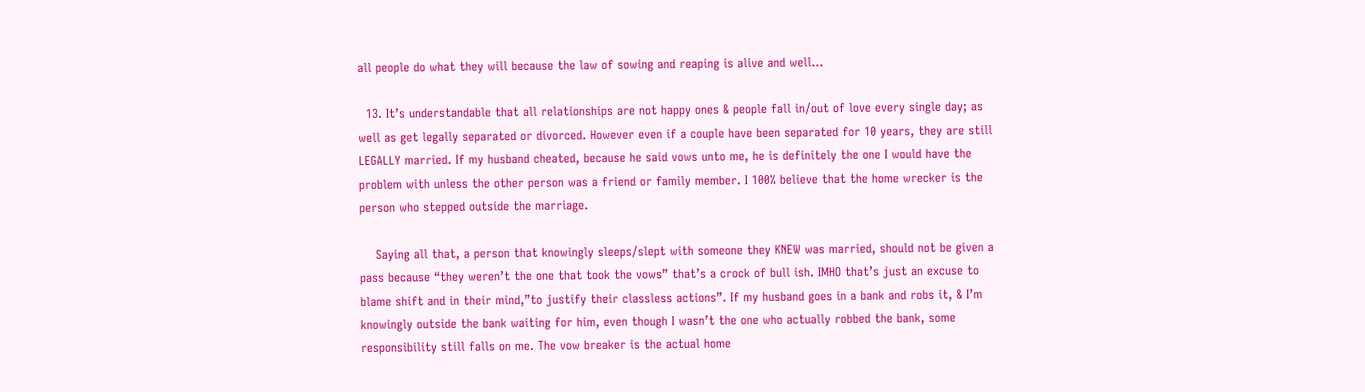all people do what they will because the law of sowing and reaping is alive and well…

  13. It’s understandable that all relationships are not happy ones & people fall in/out of love every single day; as well as get legally separated or divorced. However even if a couple have been separated for 10 years, they are still LEGALLY married. If my husband cheated, because he said vows unto me, he is definitely the one I would have the problem with unless the other person was a friend or family member. I 100% believe that the home wrecker is the person who stepped outside the marriage.

    Saying all that, a person that knowingly sleeps/slept with someone they KNEW was married, should not be given a pass because “they weren’t the one that took the vows” that’s a crock of bull ish. IMHO that’s just an excuse to blame shift and in their mind,”to justify their classless actions”. If my husband goes in a bank and robs it, & I’m knowingly outside the bank waiting for him, even though I wasn’t the one who actually robbed the bank, some responsibility still falls on me. The vow breaker is the actual home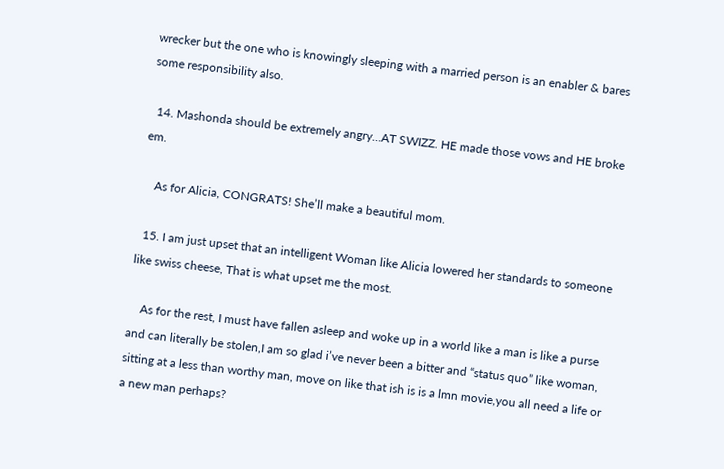wrecker but the one who is knowingly sleeping with a married person is an enabler & bares some responsibility also.

  14. Mashonda should be extremely angry…AT SWIZZ. HE made those vows and HE broke em.

    As for Alicia, CONGRATS! She’ll make a beautiful mom.

  15. I am just upset that an intelligent Woman like Alicia lowered her standards to someone like swiss cheese, That is what upset me the most.

    As for the rest, I must have fallen asleep and woke up in a world like a man is like a purse and can literally be stolen,I am so glad i’ve never been a bitter and “status quo” like woman, sitting at a less than worthy man, move on like that ish is is a lmn movie,you all need a life or a new man perhaps?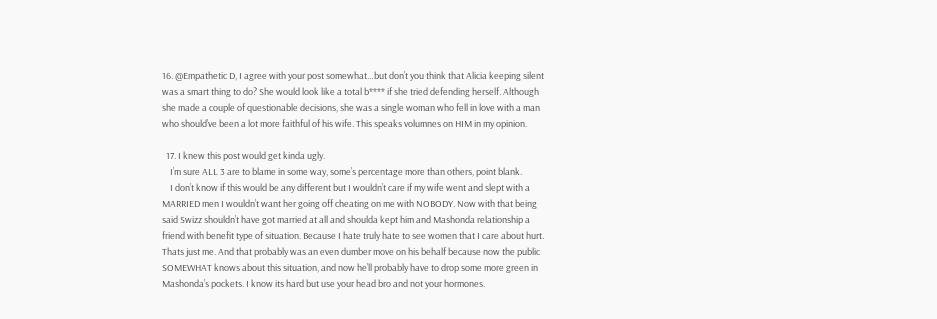16. @Empathetic D, I agree with your post somewhat…but don’t you think that Alicia keeping silent was a smart thing to do? She would look like a total b**** if she tried defending herself. Although she made a couple of questionable decisions, she was a single woman who fell in love with a man who should’ve been a lot more faithful of his wife. This speaks volumnes on HIM in my opinion.

  17. I knew this post would get kinda ugly.
    I’m sure ALL 3 are to blame in some way, some’s percentage more than others, point blank.
    I don’t know if this would be any different but I wouldn’t care if my wife went and slept with a MARRIED men I wouldn’t want her going off cheating on me with NOBODY. Now with that being said Swizz shouldn’t have got married at all and shoulda kept him and Mashonda relationship a friend with benefit type of situation. Because I hate truly hate to see women that I care about hurt. Thats just me. And that probably was an even dumber move on his behalf because now the public SOMEWHAT knows about this situation, and now he’ll probably have to drop some more green in Mashonda’s pockets. I know its hard but use your head bro and not your hormones.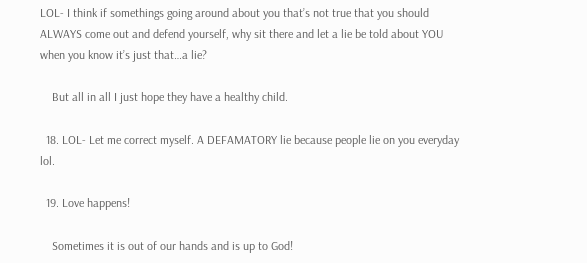LOL- I think if somethings going around about you that’s not true that you should ALWAYS come out and defend yourself, why sit there and let a lie be told about YOU when you know it’s just that…a lie?

    But all in all I just hope they have a healthy child.

  18. LOL- Let me correct myself. A DEFAMATORY lie because people lie on you everyday lol.

  19. Love happens!

    Sometimes it is out of our hands and is up to God!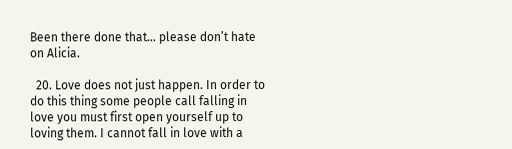Been there done that… please don’t hate on Alicia.

  20. Love does not just happen. In order to do this thing some people call falling in love you must first open yourself up to loving them. I cannot fall in love with a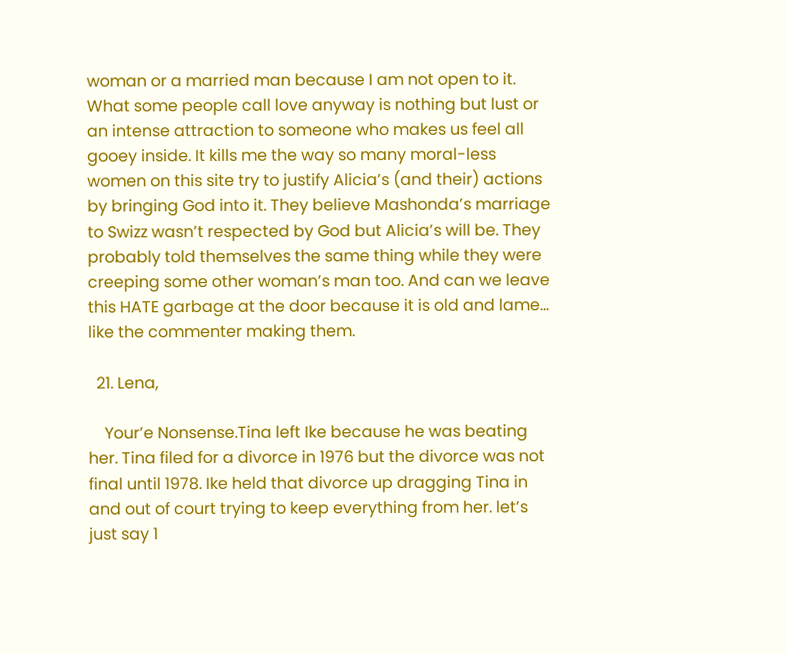woman or a married man because I am not open to it. What some people call love anyway is nothing but lust or an intense attraction to someone who makes us feel all gooey inside. It kills me the way so many moral-less women on this site try to justify Alicia’s (and their) actions by bringing God into it. They believe Mashonda’s marriage to Swizz wasn’t respected by God but Alicia’s will be. They probably told themselves the same thing while they were creeping some other woman’s man too. And can we leave this HATE garbage at the door because it is old and lame… like the commenter making them.

  21. Lena,

    Your’e Nonsense.Tina left Ike because he was beating her. Tina filed for a divorce in 1976 but the divorce was not final until 1978. Ike held that divorce up dragging Tina in and out of court trying to keep everything from her. let’s just say 1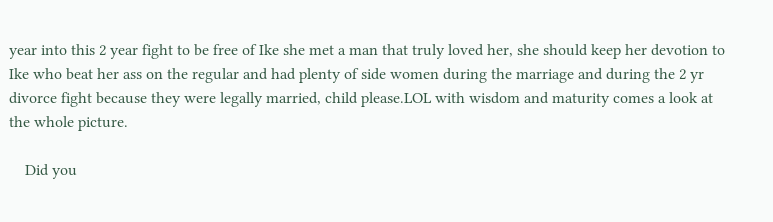year into this 2 year fight to be free of Ike she met a man that truly loved her, she should keep her devotion to Ike who beat her ass on the regular and had plenty of side women during the marriage and during the 2 yr divorce fight because they were legally married, child please.LOL with wisdom and maturity comes a look at the whole picture.

    Did you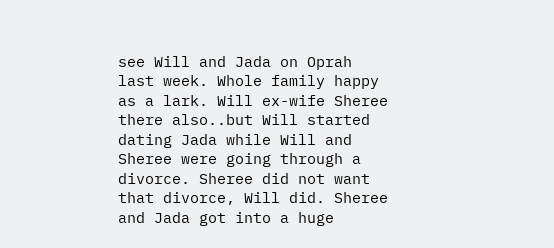see Will and Jada on Oprah last week. Whole family happy as a lark. Will ex-wife Sheree there also..but Will started dating Jada while Will and Sheree were going through a divorce. Sheree did not want that divorce, Will did. Sheree and Jada got into a huge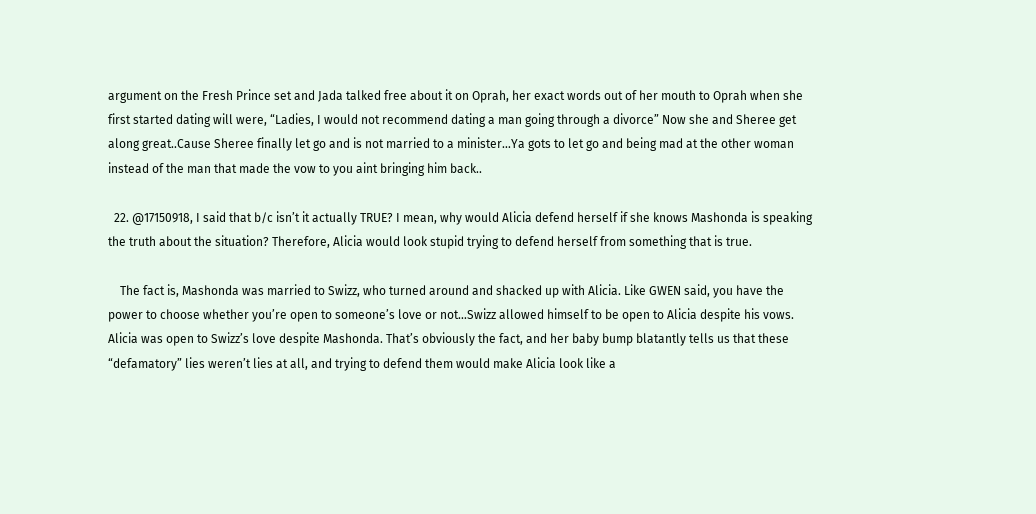argument on the Fresh Prince set and Jada talked free about it on Oprah, her exact words out of her mouth to Oprah when she first started dating will were, “Ladies, I would not recommend dating a man going through a divorce” Now she and Sheree get along great..Cause Sheree finally let go and is not married to a minister…Ya gots to let go and being mad at the other woman instead of the man that made the vow to you aint bringing him back..

  22. @17150918, I said that b/c isn’t it actually TRUE? I mean, why would Alicia defend herself if she knows Mashonda is speaking the truth about the situation? Therefore, Alicia would look stupid trying to defend herself from something that is true.

    The fact is, Mashonda was married to Swizz, who turned around and shacked up with Alicia. Like GWEN said, you have the power to choose whether you’re open to someone’s love or not…Swizz allowed himself to be open to Alicia despite his vows. Alicia was open to Swizz’s love despite Mashonda. That’s obviously the fact, and her baby bump blatantly tells us that these “defamatory” lies weren’t lies at all, and trying to defend them would make Alicia look like a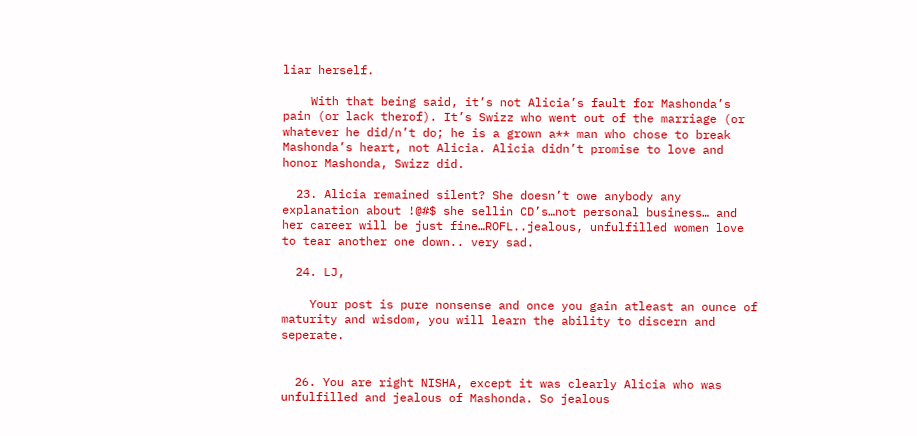liar herself.

    With that being said, it’s not Alicia’s fault for Mashonda’s pain (or lack therof). It’s Swizz who went out of the marriage (or whatever he did/n’t do; he is a grown a** man who chose to break Mashonda’s heart, not Alicia. Alicia didn’t promise to love and honor Mashonda, Swizz did.

  23. Alicia remained silent? She doesn’t owe anybody any explanation about !@#$ she sellin CD’s…not personal business… and her career will be just fine…ROFL..jealous, unfulfilled women love to tear another one down.. very sad.

  24. LJ,

    Your post is pure nonsense and once you gain atleast an ounce of maturity and wisdom, you will learn the ability to discern and seperate.


  26. You are right NISHA, except it was clearly Alicia who was unfulfilled and jealous of Mashonda. So jealous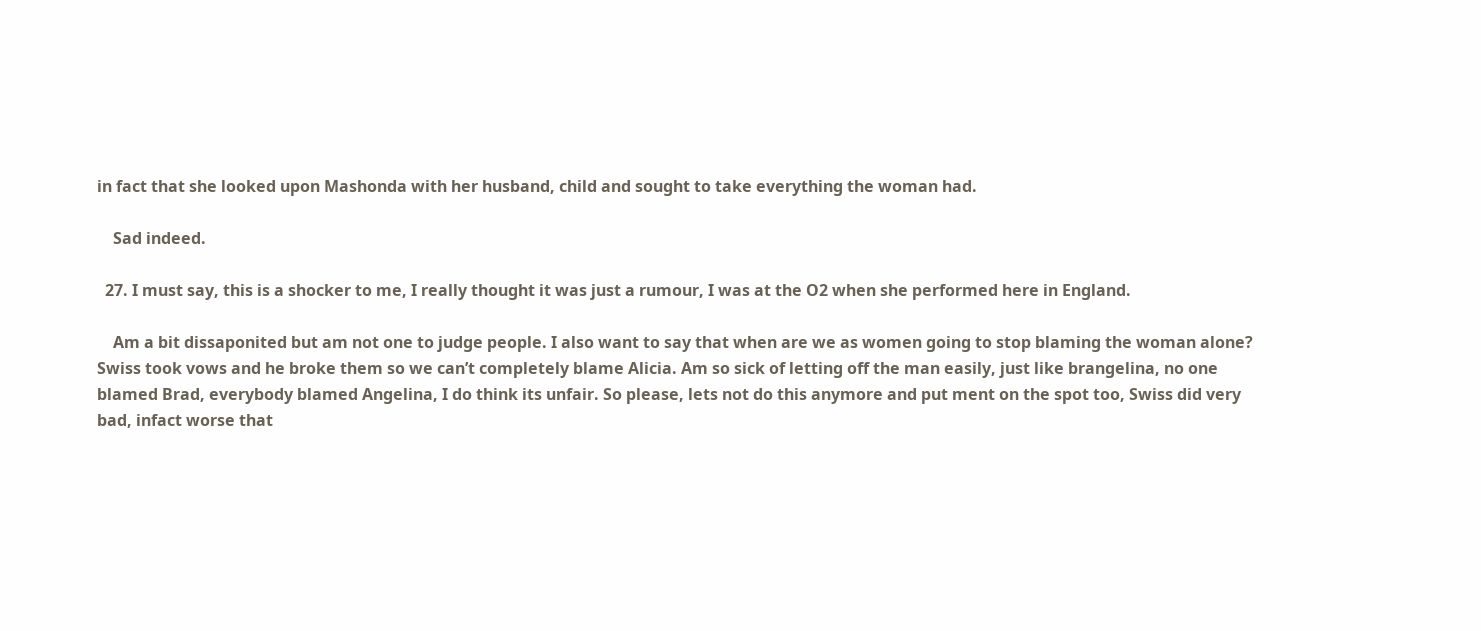in fact that she looked upon Mashonda with her husband, child and sought to take everything the woman had.

    Sad indeed.

  27. I must say, this is a shocker to me, I really thought it was just a rumour, I was at the O2 when she performed here in England.

    Am a bit dissaponited but am not one to judge people. I also want to say that when are we as women going to stop blaming the woman alone? Swiss took vows and he broke them so we can’t completely blame Alicia. Am so sick of letting off the man easily, just like brangelina, no one blamed Brad, everybody blamed Angelina, I do think its unfair. So please, lets not do this anymore and put ment on the spot too, Swiss did very bad, infact worse that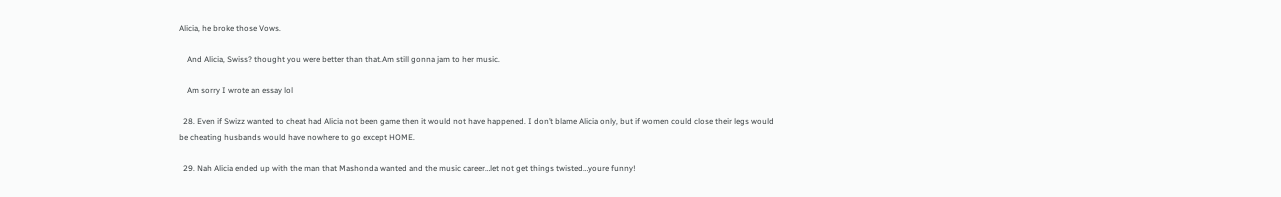Alicia, he broke those Vows.

    And Alicia, Swiss? thought you were better than that.Am still gonna jam to her music.

    Am sorry I wrote an essay lol

  28. Even if Swizz wanted to cheat had Alicia not been game then it would not have happened. I don’t blame Alicia only, but if women could close their legs would be cheating husbands would have nowhere to go except HOME.

  29. Nah Alicia ended up with the man that Mashonda wanted and the music career…let not get things twisted…youre funny!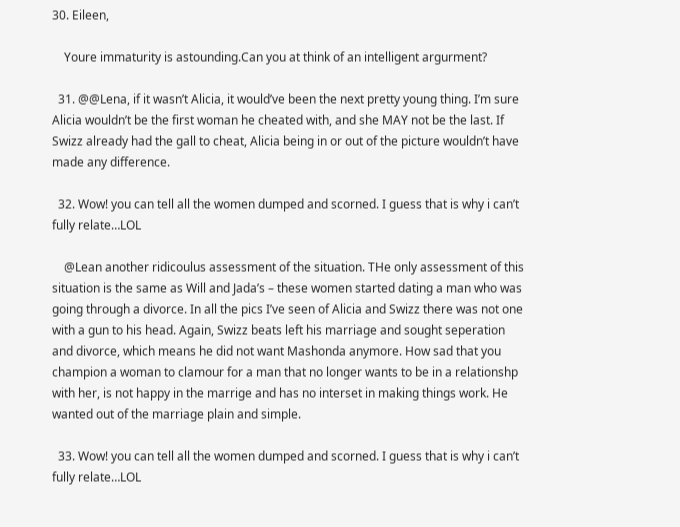30. Eileen,

    Youre immaturity is astounding.Can you at think of an intelligent argurment?

  31. @@Lena, if it wasn’t Alicia, it would’ve been the next pretty young thing. I’m sure Alicia wouldn’t be the first woman he cheated with, and she MAY not be the last. If Swizz already had the gall to cheat, Alicia being in or out of the picture wouldn’t have made any difference.

  32. Wow! you can tell all the women dumped and scorned. I guess that is why i can’t fully relate…LOL

    @Lean another ridicoulus assessment of the situation. THe only assessment of this situation is the same as Will and Jada’s – these women started dating a man who was going through a divorce. In all the pics I’ve seen of Alicia and Swizz there was not one with a gun to his head. Again, Swizz beats left his marriage and sought seperation and divorce, which means he did not want Mashonda anymore. How sad that you champion a woman to clamour for a man that no longer wants to be in a relationshp with her, is not happy in the marrige and has no interset in making things work. He wanted out of the marriage plain and simple.

  33. Wow! you can tell all the women dumped and scorned. I guess that is why i can’t fully relate…LOL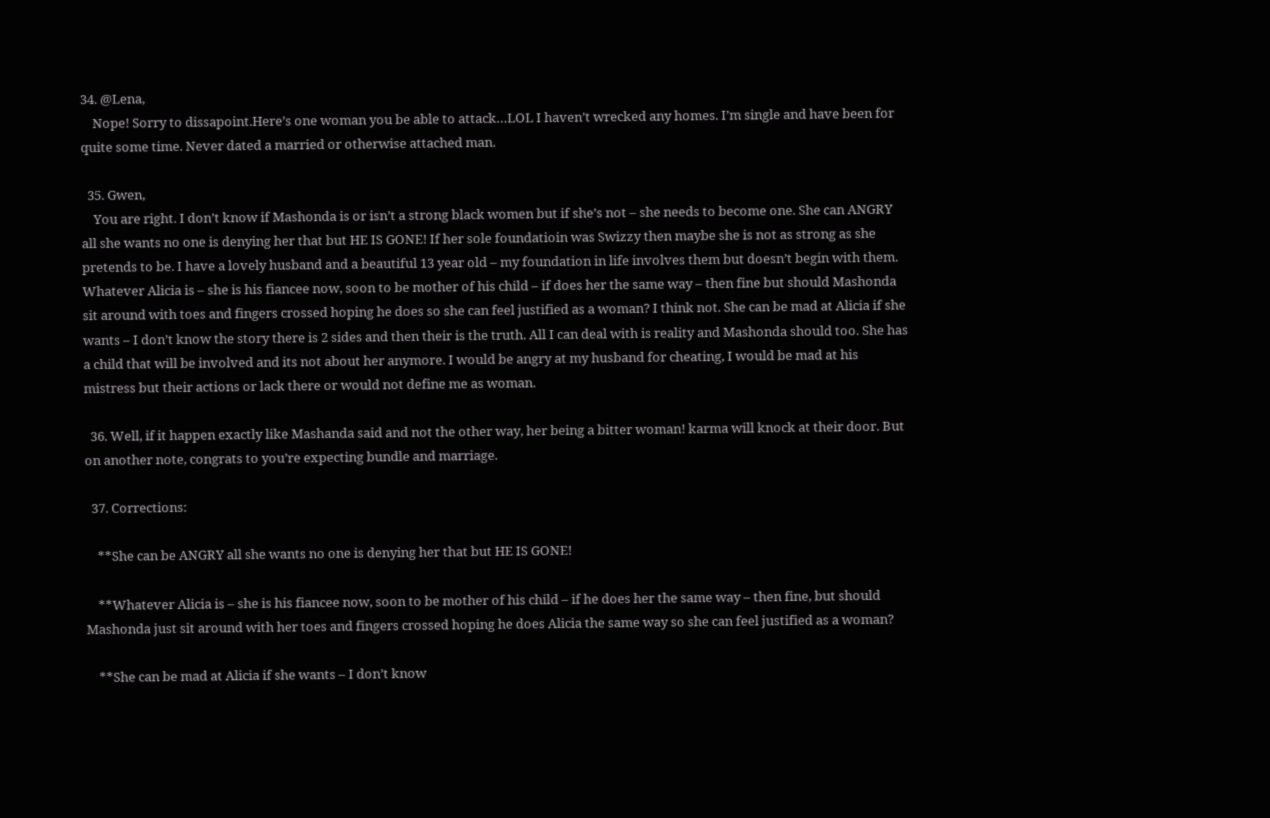34. @Lena,
    Nope! Sorry to dissapoint.Here’s one woman you be able to attack…LOL I haven’t wrecked any homes. I’m single and have been for quite some time. Never dated a married or otherwise attached man.

  35. Gwen,
    You are right. I don’t know if Mashonda is or isn’t a strong black women but if she’s not – she needs to become one. She can ANGRY all she wants no one is denying her that but HE IS GONE! If her sole foundatioin was Swizzy then maybe she is not as strong as she pretends to be. I have a lovely husband and a beautiful 13 year old – my foundation in life involves them but doesn’t begin with them. Whatever Alicia is – she is his fiancee now, soon to be mother of his child – if does her the same way – then fine but should Mashonda sit around with toes and fingers crossed hoping he does so she can feel justified as a woman? I think not. She can be mad at Alicia if she wants – I don’t know the story there is 2 sides and then their is the truth. All I can deal with is reality and Mashonda should too. She has a child that will be involved and its not about her anymore. I would be angry at my husband for cheating, I would be mad at his mistress but their actions or lack there or would not define me as woman.

  36. Well, if it happen exactly like Mashanda said and not the other way, her being a bitter woman! karma will knock at their door. But on another note, congrats to you’re expecting bundle and marriage.

  37. Corrections:

    **She can be ANGRY all she wants no one is denying her that but HE IS GONE!

    **Whatever Alicia is – she is his fiancee now, soon to be mother of his child – if he does her the same way – then fine, but should Mashonda just sit around with her toes and fingers crossed hoping he does Alicia the same way so she can feel justified as a woman?

    **She can be mad at Alicia if she wants – I don’t know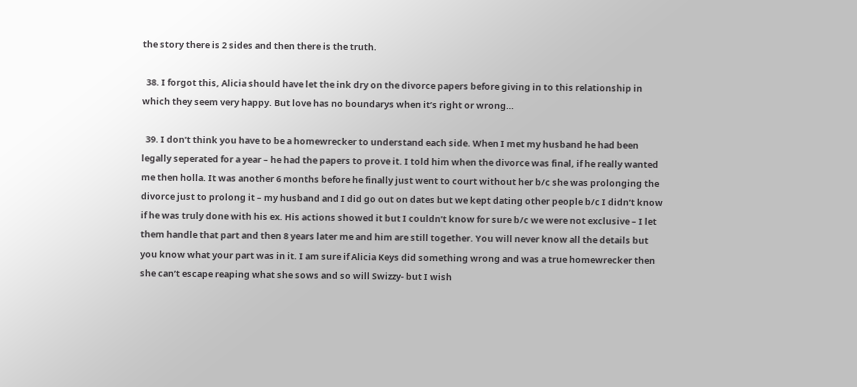the story there is 2 sides and then there is the truth.

  38. I forgot this, Alicia should have let the ink dry on the divorce papers before giving in to this relationship in which they seem very happy. But love has no boundarys when it’s right or wrong…

  39. I don’t think you have to be a homewrecker to understand each side. When I met my husband he had been legally seperated for a year – he had the papers to prove it. I told him when the divorce was final, if he really wanted me then holla. It was another 6 months before he finally just went to court without her b/c she was prolonging the divorce just to prolong it – my husband and I did go out on dates but we kept dating other people b/c I didn’t know if he was truly done with his ex. His actions showed it but I couldn’t know for sure b/c we were not exclusive – I let them handle that part and then 8 years later me and him are still together. You will never know all the details but you know what your part was in it. I am sure if Alicia Keys did something wrong and was a true homewrecker then she can’t escape reaping what she sows and so will Swizzy- but I wish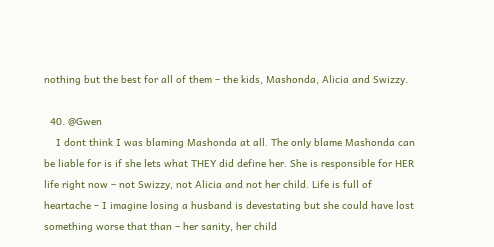nothing but the best for all of them – the kids, Mashonda, Alicia and Swizzy.

  40. @Gwen
    I dont think I was blaming Mashonda at all. The only blame Mashonda can be liable for is if she lets what THEY did define her. She is responsible for HER life right now – not Swizzy, not Alicia and not her child. Life is full of heartache – I imagine losing a husband is devestating but she could have lost something worse that than – her sanity, her child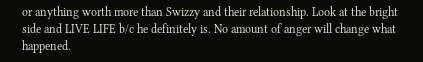or anything worth more than Swizzy and their relationship. Look at the bright side and LIVE LIFE b/c he definitely is. No amount of anger will change what happened.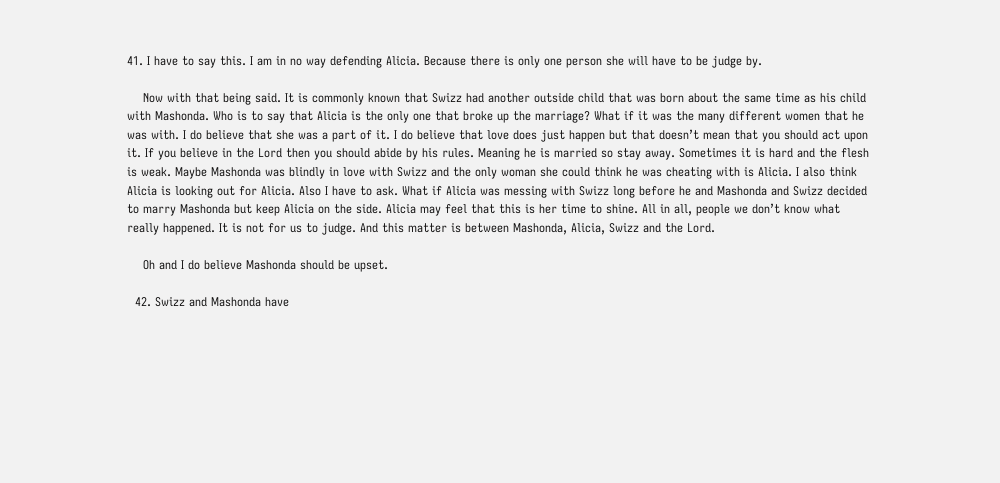41. I have to say this. I am in no way defending Alicia. Because there is only one person she will have to be judge by.

    Now with that being said. It is commonly known that Swizz had another outside child that was born about the same time as his child with Mashonda. Who is to say that Alicia is the only one that broke up the marriage? What if it was the many different women that he was with. I do believe that she was a part of it. I do believe that love does just happen but that doesn’t mean that you should act upon it. If you believe in the Lord then you should abide by his rules. Meaning he is married so stay away. Sometimes it is hard and the flesh is weak. Maybe Mashonda was blindly in love with Swizz and the only woman she could think he was cheating with is Alicia. I also think Alicia is looking out for Alicia. Also I have to ask. What if Alicia was messing with Swizz long before he and Mashonda and Swizz decided to marry Mashonda but keep Alicia on the side. Alicia may feel that this is her time to shine. All in all, people we don’t know what really happened. It is not for us to judge. And this matter is between Mashonda, Alicia, Swizz and the Lord.

    Oh and I do believe Mashonda should be upset.

  42. Swizz and Mashonda have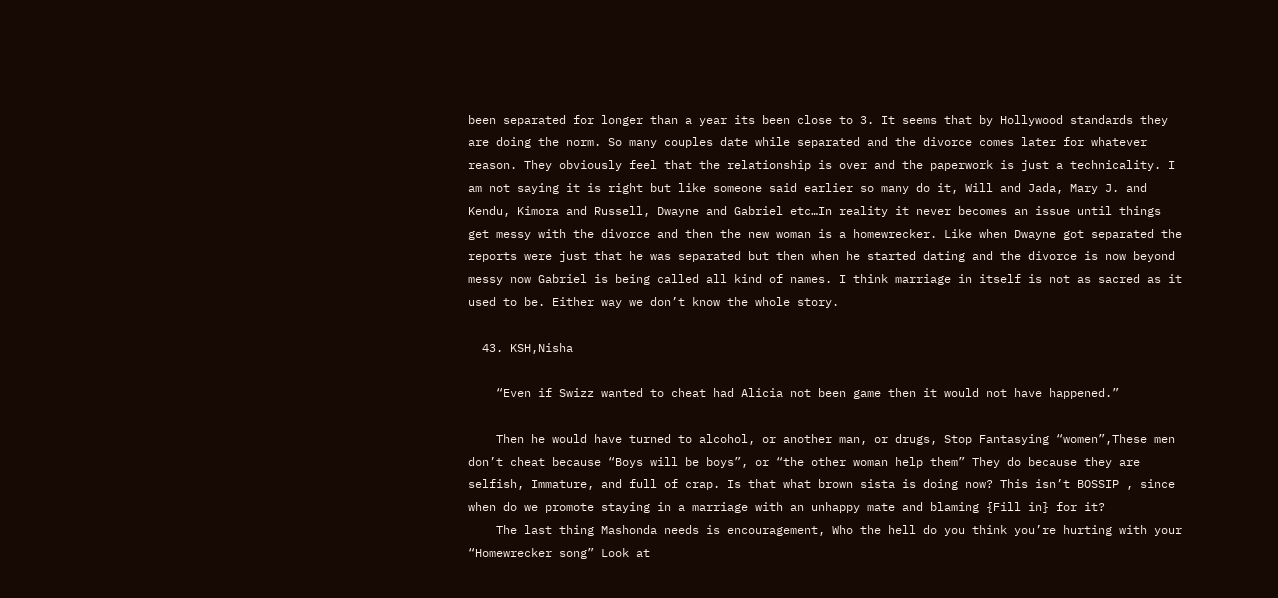been separated for longer than a year its been close to 3. It seems that by Hollywood standards they are doing the norm. So many couples date while separated and the divorce comes later for whatever reason. They obviously feel that the relationship is over and the paperwork is just a technicality. I am not saying it is right but like someone said earlier so many do it, Will and Jada, Mary J. and Kendu, Kimora and Russell, Dwayne and Gabriel etc…In reality it never becomes an issue until things get messy with the divorce and then the new woman is a homewrecker. Like when Dwayne got separated the reports were just that he was separated but then when he started dating and the divorce is now beyond messy now Gabriel is being called all kind of names. I think marriage in itself is not as sacred as it used to be. Either way we don’t know the whole story.

  43. KSH,Nisha

    “Even if Swizz wanted to cheat had Alicia not been game then it would not have happened.”

    Then he would have turned to alcohol, or another man, or drugs, Stop Fantasying “women”,These men don’t cheat because “Boys will be boys”, or “the other woman help them” They do because they are selfish, Immature, and full of crap. Is that what brown sista is doing now? This isn’t BOSSIP , since when do we promote staying in a marriage with an unhappy mate and blaming {Fill in} for it?
    The last thing Mashonda needs is encouragement, Who the hell do you think you’re hurting with your “Homewrecker song” Look at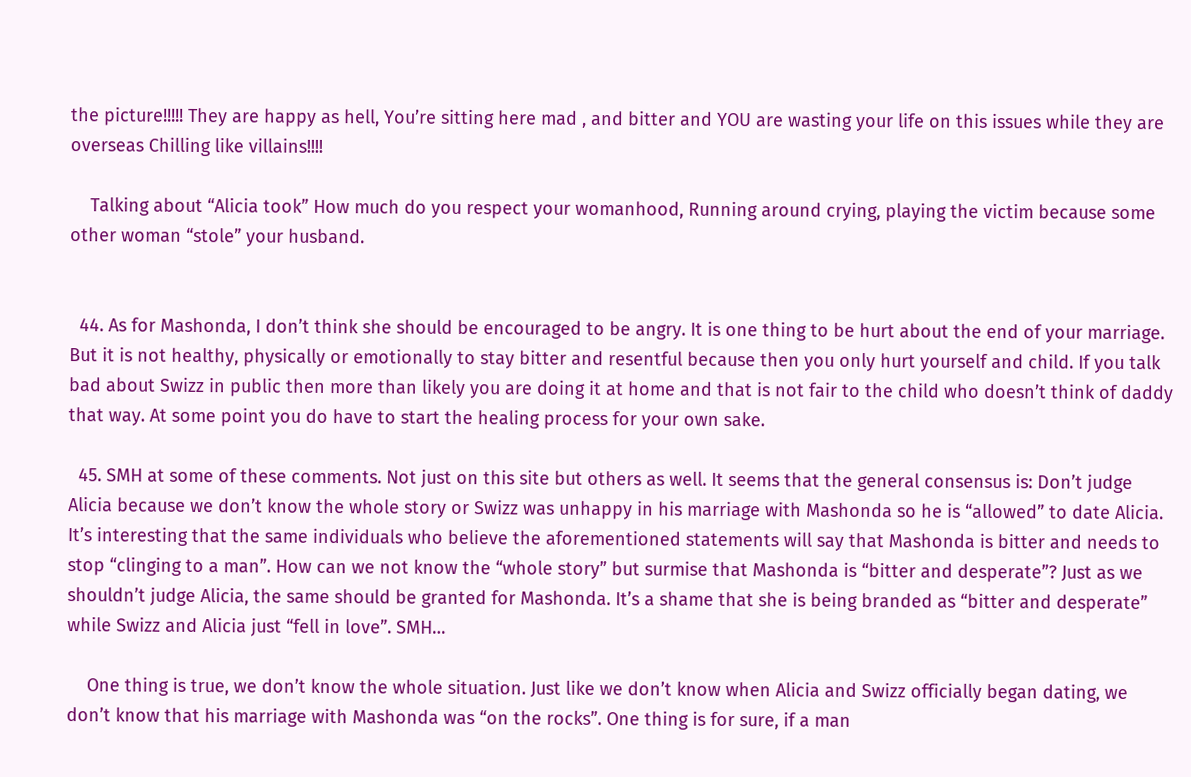the picture!!!!! They are happy as hell, You’re sitting here mad , and bitter and YOU are wasting your life on this issues while they are overseas Chilling like villains!!!!

    Talking about “Alicia took” How much do you respect your womanhood, Running around crying, playing the victim because some other woman “stole” your husband.


  44. As for Mashonda, I don’t think she should be encouraged to be angry. It is one thing to be hurt about the end of your marriage. But it is not healthy, physically or emotionally to stay bitter and resentful because then you only hurt yourself and child. If you talk bad about Swizz in public then more than likely you are doing it at home and that is not fair to the child who doesn’t think of daddy that way. At some point you do have to start the healing process for your own sake.

  45. SMH at some of these comments. Not just on this site but others as well. It seems that the general consensus is: Don’t judge Alicia because we don’t know the whole story or Swizz was unhappy in his marriage with Mashonda so he is “allowed” to date Alicia. It’s interesting that the same individuals who believe the aforementioned statements will say that Mashonda is bitter and needs to stop “clinging to a man”. How can we not know the “whole story” but surmise that Mashonda is “bitter and desperate”? Just as we shouldn’t judge Alicia, the same should be granted for Mashonda. It’s a shame that she is being branded as “bitter and desperate” while Swizz and Alicia just “fell in love”. SMH…

    One thing is true, we don’t know the whole situation. Just like we don’t know when Alicia and Swizz officially began dating, we don’t know that his marriage with Mashonda was “on the rocks”. One thing is for sure, if a man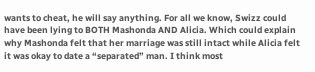wants to cheat, he will say anything. For all we know, Swizz could have been lying to BOTH Mashonda AND Alicia. Which could explain why Mashonda felt that her marriage was still intact while Alicia felt it was okay to date a “separated” man. I think most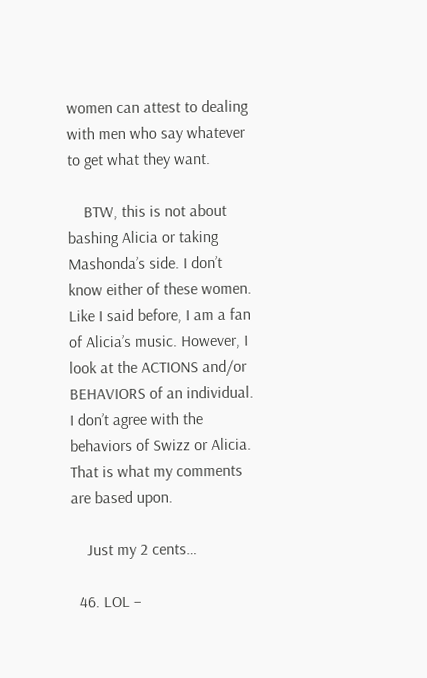women can attest to dealing with men who say whatever to get what they want.

    BTW, this is not about bashing Alicia or taking Mashonda’s side. I don’t know either of these women. Like I said before, I am a fan of Alicia’s music. However, I look at the ACTIONS and/or BEHAVIORS of an individual. I don’t agree with the behaviors of Swizz or Alicia. That is what my comments are based upon.

    Just my 2 cents…

  46. LOL –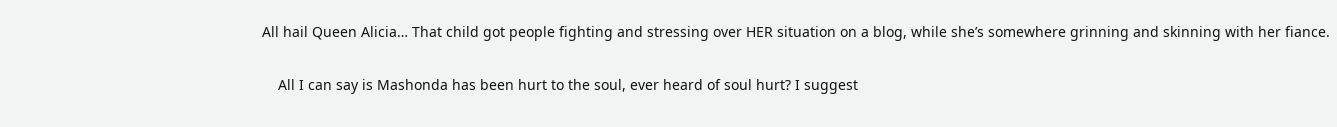All hail Queen Alicia… That child got people fighting and stressing over HER situation on a blog, while she’s somewhere grinning and skinning with her fiance.

    All I can say is Mashonda has been hurt to the soul, ever heard of soul hurt? I suggest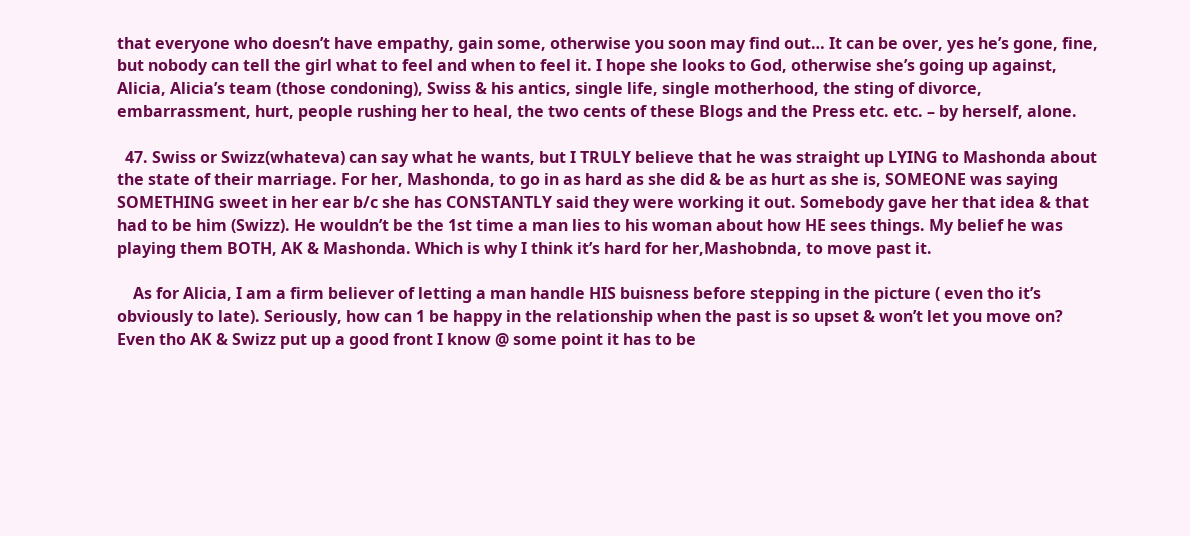that everyone who doesn’t have empathy, gain some, otherwise you soon may find out… It can be over, yes he’s gone, fine, but nobody can tell the girl what to feel and when to feel it. I hope she looks to God, otherwise she’s going up against, Alicia, Alicia’s team (those condoning), Swiss & his antics, single life, single motherhood, the sting of divorce, embarrassment, hurt, people rushing her to heal, the two cents of these Blogs and the Press etc. etc. – by herself, alone.

  47. Swiss or Swizz(whateva) can say what he wants, but I TRULY believe that he was straight up LYING to Mashonda about the state of their marriage. For her, Mashonda, to go in as hard as she did & be as hurt as she is, SOMEONE was saying SOMETHING sweet in her ear b/c she has CONSTANTLY said they were working it out. Somebody gave her that idea & that had to be him (Swizz). He wouldn’t be the 1st time a man lies to his woman about how HE sees things. My belief he was playing them BOTH, AK & Mashonda. Which is why I think it’s hard for her,Mashobnda, to move past it.

    As for Alicia, I am a firm believer of letting a man handle HIS buisness before stepping in the picture ( even tho it’s obviously to late). Seriously, how can 1 be happy in the relationship when the past is so upset & won’t let you move on? Even tho AK & Swizz put up a good front I know @ some point it has to be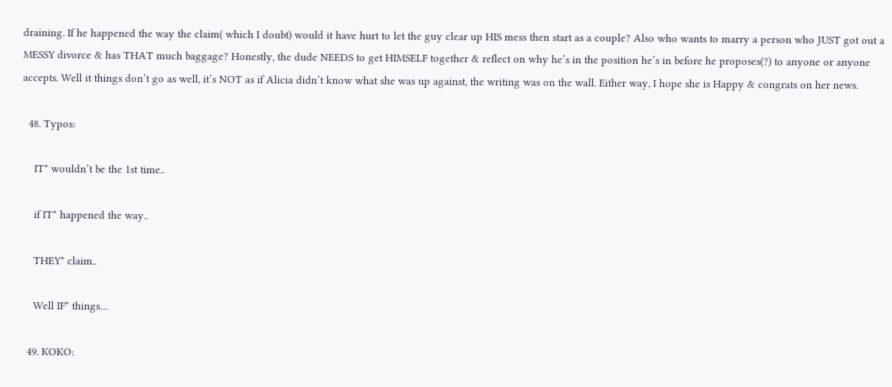draining. If he happened the way the claim( which I doubt) would it have hurt to let the guy clear up HIS mess then start as a couple? Also who wants to marry a person who JUST got out a MESSY divorce & has THAT much baggage? Honestly, the dude NEEDS to get HIMSELF together & reflect on why he’s in the position he’s in before he proposes(?) to anyone or anyone accepts. Well it things don’t go as well, it’s NOT as if Alicia didn’t know what she was up against, the writing was on the wall. Either way, I hope she is Happy & congrats on her news.

  48. Typos:

    IT* wouldn’t be the 1st time..

    if IT* happened the way..

    THEY* claim..

    Well IF* things…

  49. KOKO: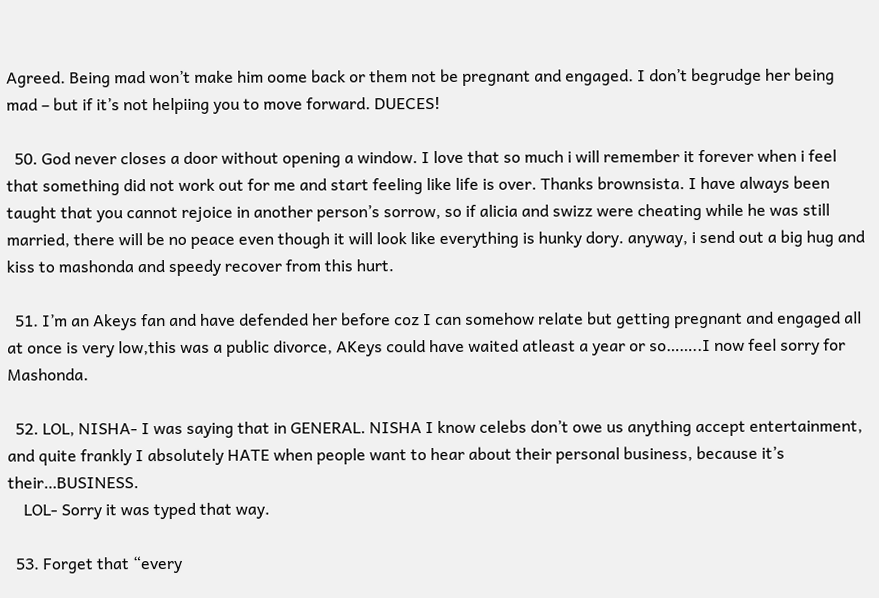Agreed. Being mad won’t make him oome back or them not be pregnant and engaged. I don’t begrudge her being mad – but if it’s not helpiing you to move forward. DUECES!

  50. God never closes a door without opening a window. I love that so much i will remember it forever when i feel that something did not work out for me and start feeling like life is over. Thanks brownsista. I have always been taught that you cannot rejoice in another person’s sorrow, so if alicia and swizz were cheating while he was still married, there will be no peace even though it will look like everything is hunky dory. anyway, i send out a big hug and kiss to mashonda and speedy recover from this hurt.

  51. I’m an Akeys fan and have defended her before coz I can somehow relate but getting pregnant and engaged all at once is very low,this was a public divorce, AKeys could have waited atleast a year or so……..I now feel sorry for Mashonda.

  52. LOL, NISHA- I was saying that in GENERAL. NISHA I know celebs don’t owe us anything accept entertainment, and quite frankly I absolutely HATE when people want to hear about their personal business, because it’s their…BUSINESS.
    LOL- Sorry it was typed that way.

  53. Forget that “every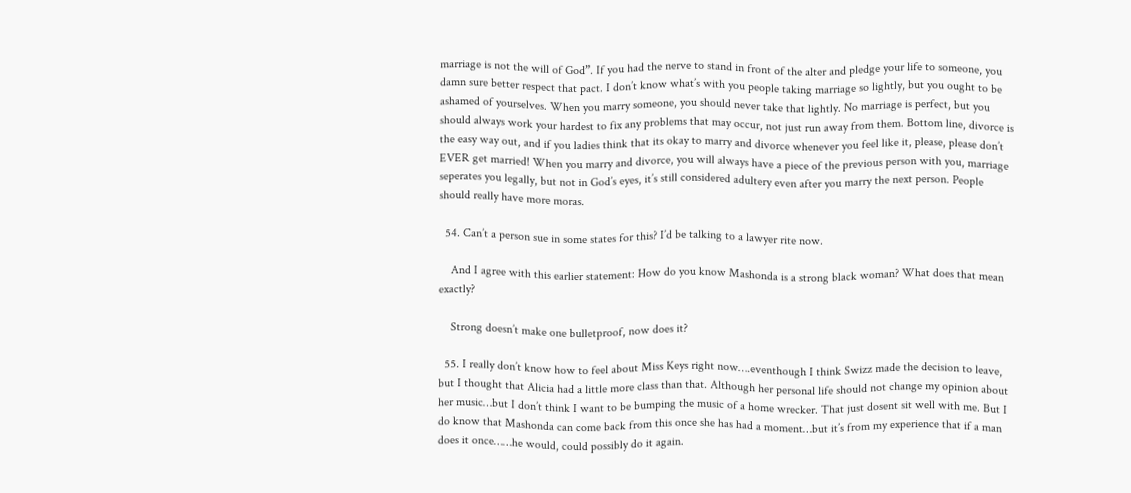marriage is not the will of God”. If you had the nerve to stand in front of the alter and pledge your life to someone, you damn sure better respect that pact. I don’t know what’s with you people taking marriage so lightly, but you ought to be ashamed of yourselves. When you marry someone, you should never take that lightly. No marriage is perfect, but you should always work your hardest to fix any problems that may occur, not just run away from them. Bottom line, divorce is the easy way out, and if you ladies think that its okay to marry and divorce whenever you feel like it, please, please don’t EVER get married! When you marry and divorce, you will always have a piece of the previous person with you, marriage seperates you legally, but not in God’s eyes, it’s still considered adultery even after you marry the next person. People should really have more moras.

  54. Can’t a person sue in some states for this? I’d be talking to a lawyer rite now.

    And I agree with this earlier statement: How do you know Mashonda is a strong black woman? What does that mean exactly?

    Strong doesn’t make one bulletproof, now does it?

  55. I really don’t know how to feel about Miss Keys right now….eventhough I think Swizz made the decision to leave, but I thought that Alicia had a little more class than that. Although her personal life should not change my opinion about her music…but I don’t think I want to be bumping the music of a home wrecker. That just dosent sit well with me. But I do know that Mashonda can come back from this once she has had a moment…but it’s from my experience that if a man does it once……he would, could possibly do it again.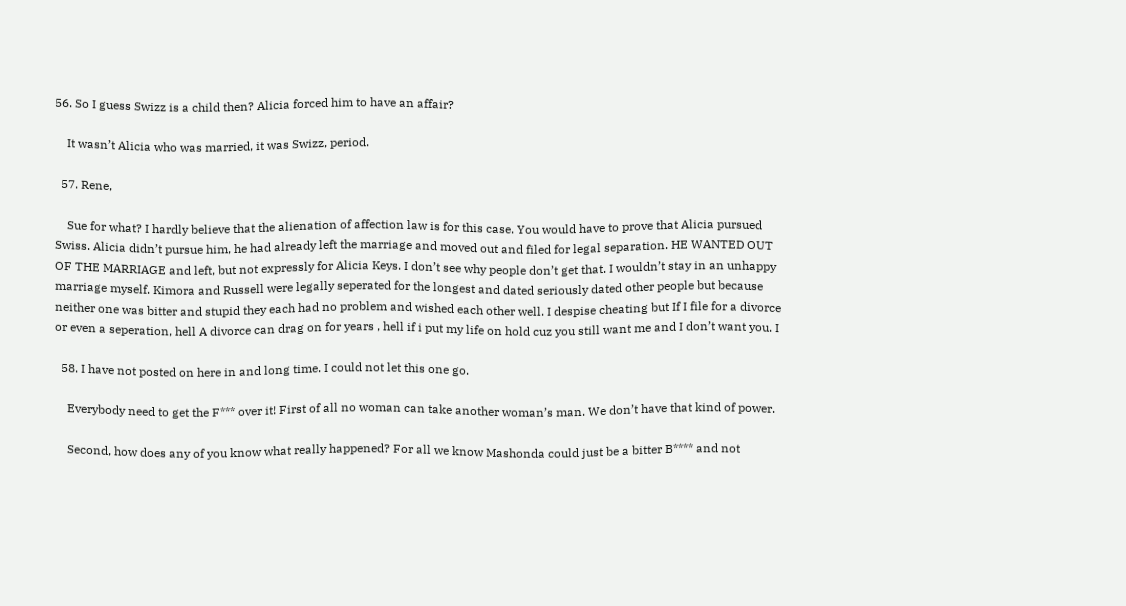56. So I guess Swizz is a child then? Alicia forced him to have an affair?

    It wasn’t Alicia who was married, it was Swizz, period.

  57. Rene,

    Sue for what? I hardly believe that the alienation of affection law is for this case. You would have to prove that Alicia pursued Swiss. Alicia didn’t pursue him, he had already left the marriage and moved out and filed for legal separation. HE WANTED OUT OF THE MARRIAGE and left, but not expressly for Alicia Keys. I don’t see why people don’t get that. I wouldn’t stay in an unhappy marriage myself. Kimora and Russell were legally seperated for the longest and dated seriously dated other people but because neither one was bitter and stupid they each had no problem and wished each other well. I despise cheating but If I file for a divorce or even a seperation, hell A divorce can drag on for years , hell if i put my life on hold cuz you still want me and I don’t want you. I

  58. I have not posted on here in and long time. I could not let this one go.

    Everybody need to get the F*** over it! First of all no woman can take another woman’s man. We don’t have that kind of power.

    Second, how does any of you know what really happened? For all we know Mashonda could just be a bitter B**** and not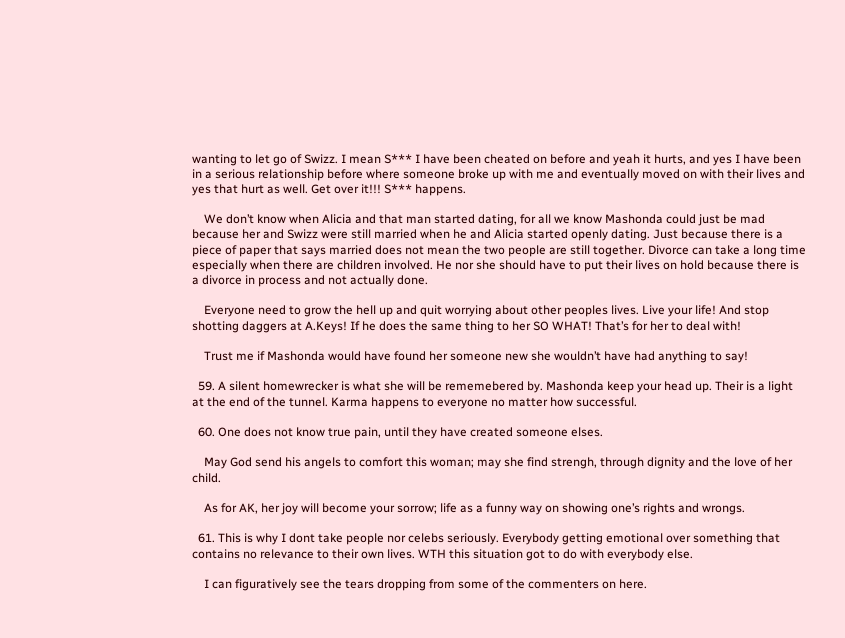wanting to let go of Swizz. I mean S*** I have been cheated on before and yeah it hurts, and yes I have been in a serious relationship before where someone broke up with me and eventually moved on with their lives and yes that hurt as well. Get over it!!! S*** happens.

    We don’t know when Alicia and that man started dating, for all we know Mashonda could just be mad because her and Swizz were still married when he and Alicia started openly dating. Just because there is a piece of paper that says married does not mean the two people are still together. Divorce can take a long time especially when there are children involved. He nor she should have to put their lives on hold because there is a divorce in process and not actually done.

    Everyone need to grow the hell up and quit worrying about other peoples lives. Live your life! And stop shotting daggers at A.Keys! If he does the same thing to her SO WHAT! That’s for her to deal with!

    Trust me if Mashonda would have found her someone new she wouldn’t have had anything to say!

  59. A silent homewrecker is what she will be rememebered by. Mashonda keep your head up. Their is a light at the end of the tunnel. Karma happens to everyone no matter how successful.

  60. One does not know true pain, until they have created someone elses.

    May God send his angels to comfort this woman; may she find strengh, through dignity and the love of her child.

    As for AK, her joy will become your sorrow; life as a funny way on showing one’s rights and wrongs.

  61. This is why I dont take people nor celebs seriously. Everybody getting emotional over something that contains no relevance to their own lives. WTH this situation got to do with everybody else.

    I can figuratively see the tears dropping from some of the commenters on here.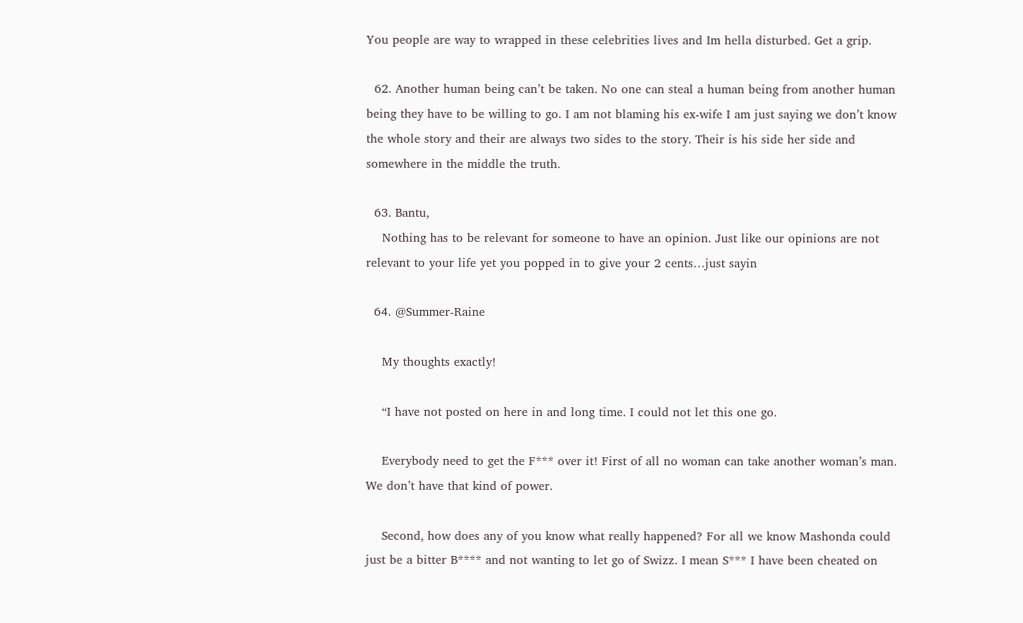You people are way to wrapped in these celebrities lives and Im hella disturbed. Get a grip.

  62. Another human being can’t be taken. No one can steal a human being from another human being they have to be willing to go. I am not blaming his ex-wife I am just saying we don’t know the whole story and their are always two sides to the story. Their is his side her side and somewhere in the middle the truth.

  63. Bantu,
    Nothing has to be relevant for someone to have an opinion. Just like our opinions are not relevant to your life yet you popped in to give your 2 cents…just sayin

  64. @Summer-Raine

    My thoughts exactly!

    “I have not posted on here in and long time. I could not let this one go.

    Everybody need to get the F*** over it! First of all no woman can take another woman’s man. We don’t have that kind of power.

    Second, how does any of you know what really happened? For all we know Mashonda could just be a bitter B**** and not wanting to let go of Swizz. I mean S*** I have been cheated on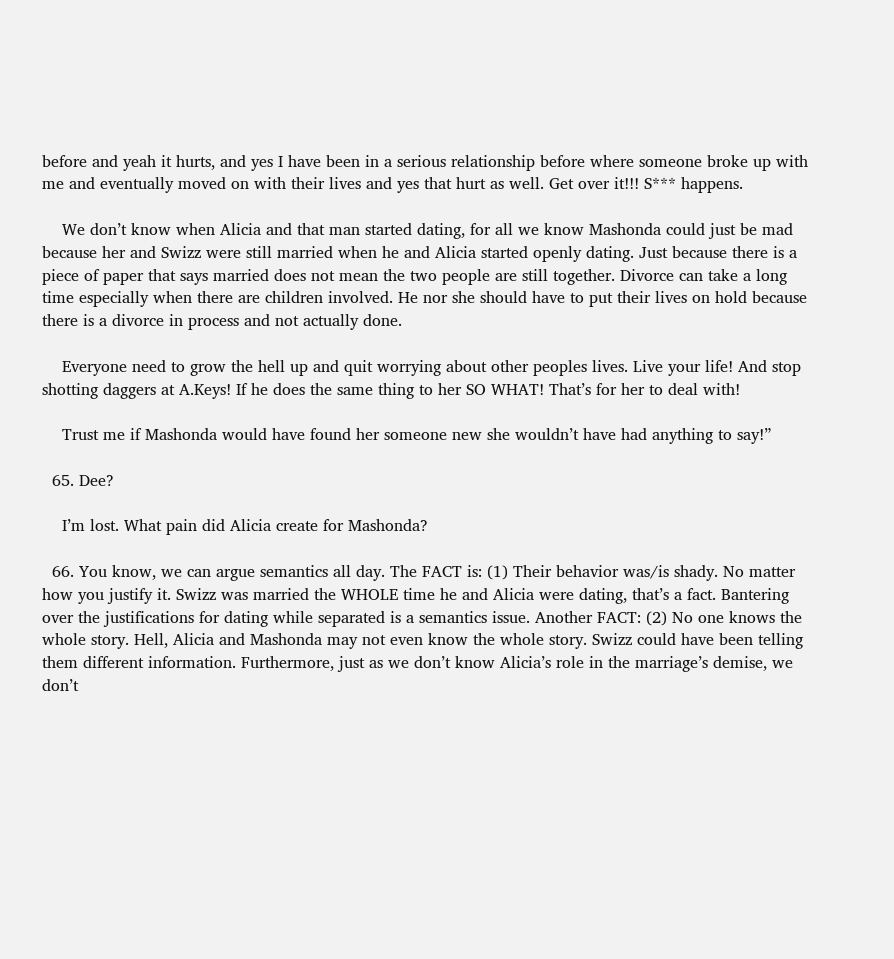before and yeah it hurts, and yes I have been in a serious relationship before where someone broke up with me and eventually moved on with their lives and yes that hurt as well. Get over it!!! S*** happens.

    We don’t know when Alicia and that man started dating, for all we know Mashonda could just be mad because her and Swizz were still married when he and Alicia started openly dating. Just because there is a piece of paper that says married does not mean the two people are still together. Divorce can take a long time especially when there are children involved. He nor she should have to put their lives on hold because there is a divorce in process and not actually done.

    Everyone need to grow the hell up and quit worrying about other peoples lives. Live your life! And stop shotting daggers at A.Keys! If he does the same thing to her SO WHAT! That’s for her to deal with!

    Trust me if Mashonda would have found her someone new she wouldn’t have had anything to say!”

  65. Dee?

    I’m lost. What pain did Alicia create for Mashonda?

  66. You know, we can argue semantics all day. The FACT is: (1) Their behavior was/is shady. No matter how you justify it. Swizz was married the WHOLE time he and Alicia were dating, that’s a fact. Bantering over the justifications for dating while separated is a semantics issue. Another FACT: (2) No one knows the whole story. Hell, Alicia and Mashonda may not even know the whole story. Swizz could have been telling them different information. Furthermore, just as we don’t know Alicia’s role in the marriage’s demise, we don’t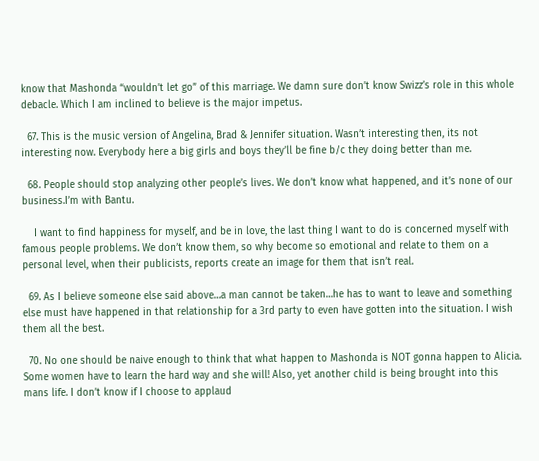know that Mashonda “wouldn’t let go” of this marriage. We damn sure don’t know Swizz’s role in this whole debacle. Which I am inclined to believe is the major impetus.

  67. This is the music version of Angelina, Brad & Jennifer situation. Wasn’t interesting then, its not interesting now. Everybody here a big girls and boys they’ll be fine b/c they doing better than me.

  68. People should stop analyzing other people’s lives. We don’t know what happened, and it’s none of our business.I’m with Bantu.

    I want to find happiness for myself, and be in love, the last thing I want to do is concerned myself with famous people problems. We don’t know them, so why become so emotional and relate to them on a personal level, when their publicists, reports create an image for them that isn’t real.

  69. As I believe someone else said above…a man cannot be taken…he has to want to leave and something else must have happened in that relationship for a 3rd party to even have gotten into the situation. I wish them all the best.

  70. No one should be naive enough to think that what happen to Mashonda is NOT gonna happen to Alicia. Some women have to learn the hard way and she will! Also, yet another child is being brought into this mans life. I don’t know if I choose to applaud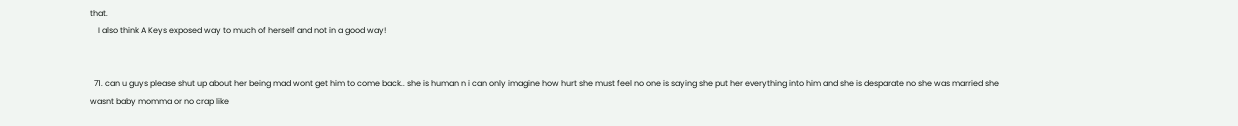that.
    I also think A Keys exposed way to much of herself and not in a good way!


  71. can u guys please shut up about her being mad wont get him to come back.. she is human n i can only imagine how hurt she must feel no one is saying she put her everything into him and she is desparate no she was married she wasnt baby momma or no crap like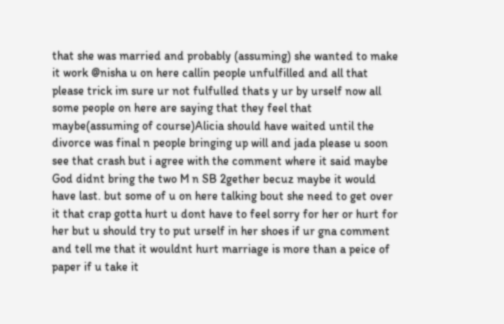that she was married and probably (assuming) she wanted to make it work @nisha u on here callin people unfulfilled and all that please trick im sure ur not fulfulled thats y ur by urself now all some people on here are saying that they feel that maybe(assuming of course)Alicia should have waited until the divorce was final n people bringing up will and jada please u soon see that crash but i agree with the comment where it said maybe God didnt bring the two M n SB 2gether becuz maybe it would have last. but some of u on here talking bout she need to get over it that crap gotta hurt u dont have to feel sorry for her or hurt for her but u should try to put urself in her shoes if ur gna comment and tell me that it wouldnt hurt marriage is more than a peice of paper if u take it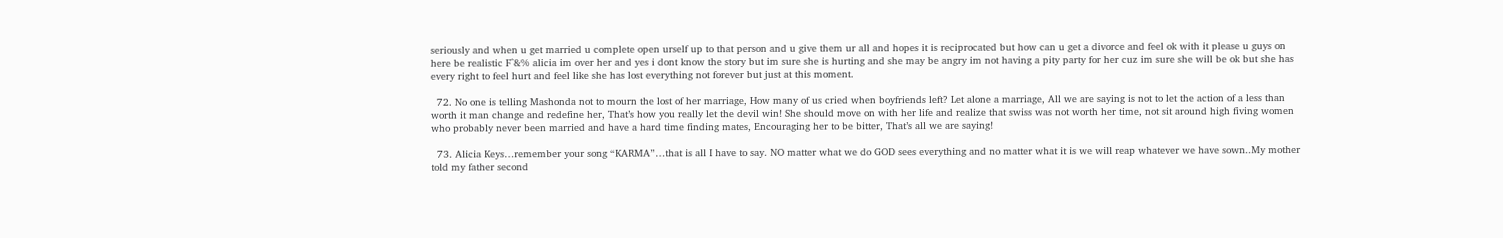seriously and when u get married u complete open urself up to that person and u give them ur all and hopes it is reciprocated but how can u get a divorce and feel ok with it please u guys on here be realistic F^&% alicia im over her and yes i dont know the story but im sure she is hurting and she may be angry im not having a pity party for her cuz im sure she will be ok but she has every right to feel hurt and feel like she has lost everything not forever but just at this moment.

  72. No one is telling Mashonda not to mourn the lost of her marriage, How many of us cried when boyfriends left? Let alone a marriage, All we are saying is not to let the action of a less than worth it man change and redefine her, That’s how you really let the devil win! She should move on with her life and realize that swiss was not worth her time, not sit around high fiving women who probably never been married and have a hard time finding mates, Encouraging her to be bitter, That’s all we are saying!

  73. Alicia Keys…remember your song “KARMA”…that is all I have to say. NO matter what we do GOD sees everything and no matter what it is we will reap whatever we have sown..My mother told my father second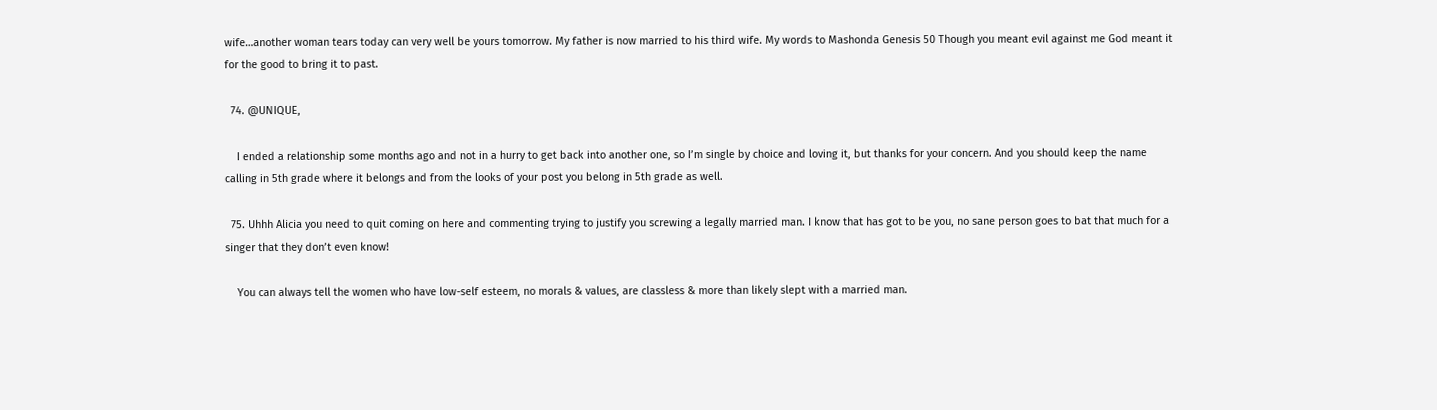wife…another woman tears today can very well be yours tomorrow. My father is now married to his third wife. My words to Mashonda Genesis 50 Though you meant evil against me God meant it for the good to bring it to past.

  74. @UNIQUE,

    I ended a relationship some months ago and not in a hurry to get back into another one, so I’m single by choice and loving it, but thanks for your concern. And you should keep the name calling in 5th grade where it belongs and from the looks of your post you belong in 5th grade as well.

  75. Uhhh Alicia you need to quit coming on here and commenting trying to justify you screwing a legally married man. I know that has got to be you, no sane person goes to bat that much for a singer that they don’t even know!

    You can always tell the women who have low-self esteem, no morals & values, are classless & more than likely slept with a married man.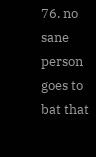76. no sane person goes to bat that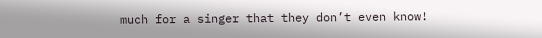much for a singer that they don’t even know!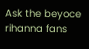Ask the beyoce rihanna fans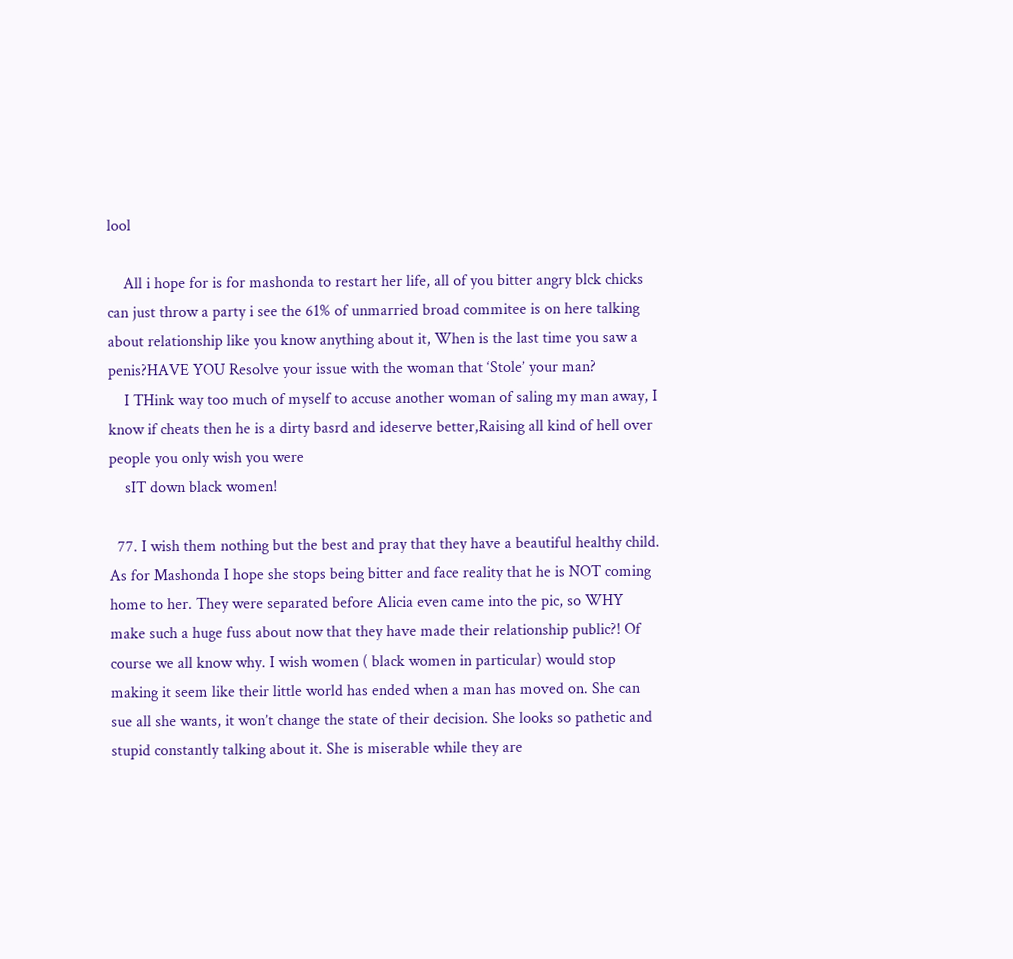lool

    All i hope for is for mashonda to restart her life, all of you bitter angry blck chicks can just throw a party i see the 61% of unmarried broad commitee is on here talking about relationship like you know anything about it, When is the last time you saw a penis?HAVE YOU Resolve your issue with the woman that ‘Stole’ your man?
    I THink way too much of myself to accuse another woman of saling my man away, I know if cheats then he is a dirty basrd and ideserve better,Raising all kind of hell over people you only wish you were
    sIT down black women!

  77. I wish them nothing but the best and pray that they have a beautiful healthy child. As for Mashonda I hope she stops being bitter and face reality that he is NOT coming home to her. They were separated before Alicia even came into the pic, so WHY make such a huge fuss about now that they have made their relationship public?! Of course we all know why. I wish women ( black women in particular) would stop making it seem like their little world has ended when a man has moved on. She can sue all she wants, it won’t change the state of their decision. She looks so pathetic and stupid constantly talking about it. She is miserable while they are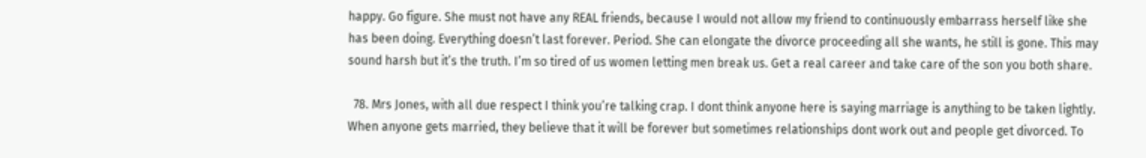happy. Go figure. She must not have any REAL friends, because I would not allow my friend to continuously embarrass herself like she has been doing. Everything doesn’t last forever. Period. She can elongate the divorce proceeding all she wants, he still is gone. This may sound harsh but it’s the truth. I’m so tired of us women letting men break us. Get a real career and take care of the son you both share.

  78. Mrs Jones, with all due respect I think you’re talking crap. I dont think anyone here is saying marriage is anything to be taken lightly. When anyone gets married, they believe that it will be forever but sometimes relationships dont work out and people get divorced. To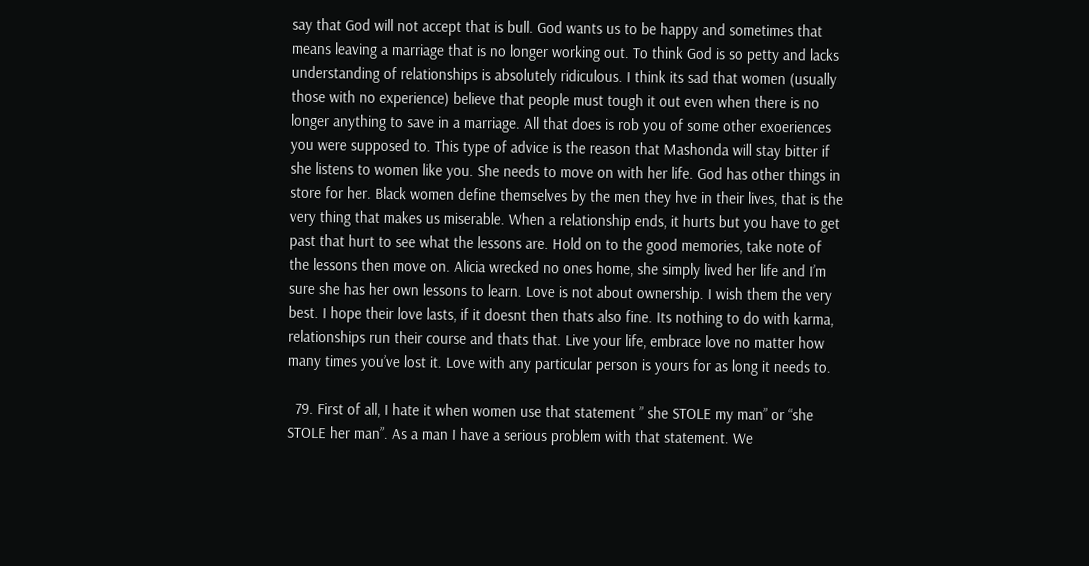say that God will not accept that is bull. God wants us to be happy and sometimes that means leaving a marriage that is no longer working out. To think God is so petty and lacks understanding of relationships is absolutely ridiculous. I think its sad that women (usually those with no experience) believe that people must tough it out even when there is no longer anything to save in a marriage. All that does is rob you of some other exoeriences you were supposed to. This type of advice is the reason that Mashonda will stay bitter if she listens to women like you. She needs to move on with her life. God has other things in store for her. Black women define themselves by the men they hve in their lives, that is the very thing that makes us miserable. When a relationship ends, it hurts but you have to get past that hurt to see what the lessons are. Hold on to the good memories, take note of the lessons then move on. Alicia wrecked no ones home, she simply lived her life and I’m sure she has her own lessons to learn. Love is not about ownership. I wish them the very best. I hope their love lasts, if it doesnt then thats also fine. Its nothing to do with karma, relationships run their course and thats that. Live your life, embrace love no matter how many times you’ve lost it. Love with any particular person is yours for as long it needs to.

  79. First of all, I hate it when women use that statement ” she STOLE my man” or “she STOLE her man”. As a man I have a serious problem with that statement. We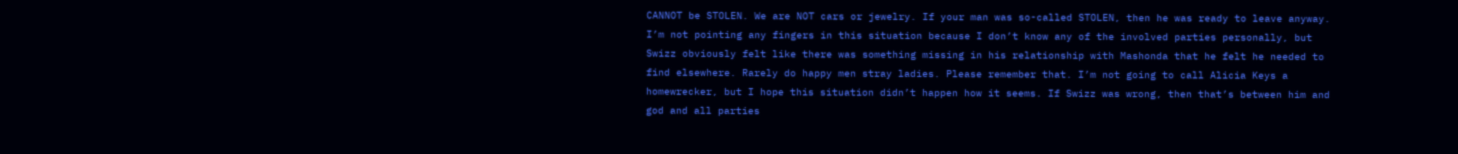CANNOT be STOLEN. We are NOT cars or jewelry. If your man was so-called STOLEN, then he was ready to leave anyway. I’m not pointing any fingers in this situation because I don’t know any of the involved parties personally, but Swizz obviously felt like there was something missing in his relationship with Mashonda that he felt he needed to find elsewhere. Rarely do happy men stray ladies. Please remember that. I’m not going to call Alicia Keys a homewrecker, but I hope this situation didn’t happen how it seems. If Swizz was wrong, then that’s between him and god and all parties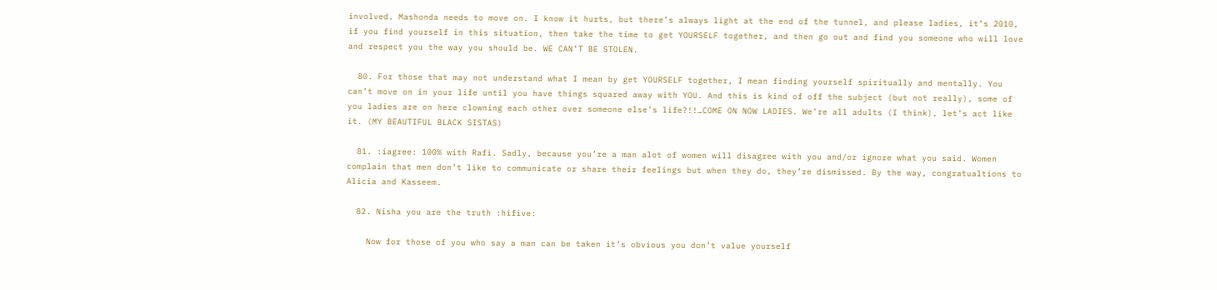involved. Mashonda needs to move on. I know it hurts, but there’s always light at the end of the tunnel, and please ladies, it’s 2010, if you find yourself in this situation, then take the time to get YOURSELF together, and then go out and find you someone who will love and respect you the way you should be. WE CAN’T BE STOLEN.

  80. For those that may not understand what I mean by get YOURSELF together, I mean finding yourself spiritually and mentally. You can’t move on in your life until you have things squared away with YOU. And this is kind of off the subject (but not really), some of you ladies are on here clowning each other over someone else’s life?!!…COME ON NOW LADIES. We’re all adults (I think), let’s act like it. (MY BEAUTIFUL BLACK SISTAS)

  81. :iagree: 100% with Rafi. Sadly, because you’re a man alot of women will disagree with you and/or ignore what you said. Women complain that men don’t like to communicate or share their feelings but when they do, they’re dismissed. By the way, congratualtions to Alicia and Kasseem.

  82. Nisha you are the truth :hifive:

    Now for those of you who say a man can be taken it’s obvious you don’t value yourself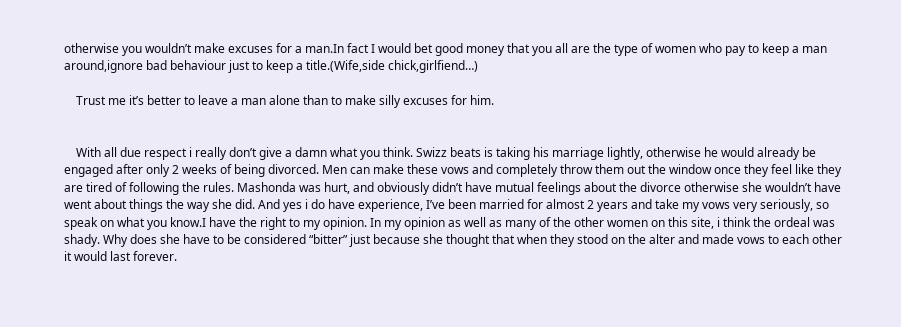otherwise you wouldn’t make excuses for a man.In fact I would bet good money that you all are the type of women who pay to keep a man around,ignore bad behaviour just to keep a title.(Wife,side chick,girlfiend…)

    Trust me it’s better to leave a man alone than to make silly excuses for him.


    With all due respect i really don’t give a damn what you think. Swizz beats is taking his marriage lightly, otherwise he would already be engaged after only 2 weeks of being divorced. Men can make these vows and completely throw them out the window once they feel like they are tired of following the rules. Mashonda was hurt, and obviously didn’t have mutual feelings about the divorce otherwise she wouldn’t have went about things the way she did. And yes i do have experience, I’ve been married for almost 2 years and take my vows very seriously, so speak on what you know.I have the right to my opinion. In my opinion as well as many of the other women on this site, i think the ordeal was shady. Why does she have to be considered “bitter” just because she thought that when they stood on the alter and made vows to each other it would last forever.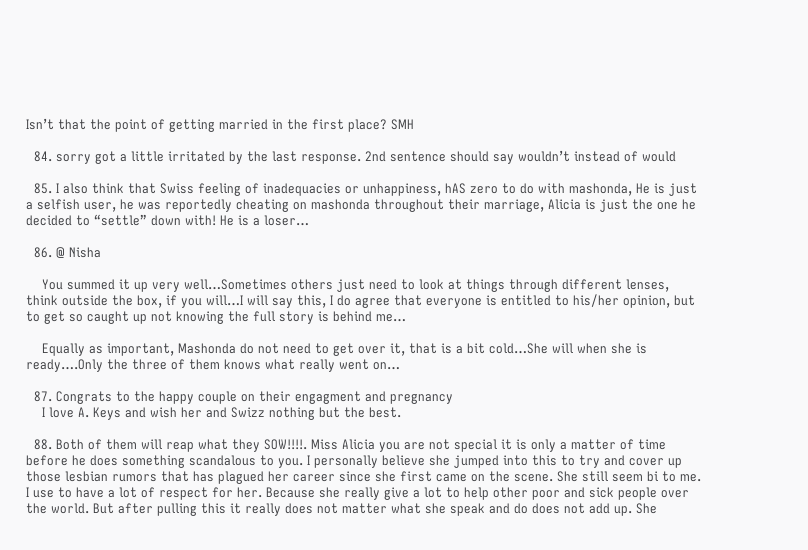Isn’t that the point of getting married in the first place? SMH

  84. sorry got a little irritated by the last response. 2nd sentence should say wouldn’t instead of would

  85. I also think that Swiss feeling of inadequacies or unhappiness, hAS zero to do with mashonda, He is just a selfish user, he was reportedly cheating on mashonda throughout their marriage, Alicia is just the one he decided to “settle” down with! He is a loser…

  86. @ Nisha

    You summed it up very well…Sometimes others just need to look at things through different lenses, think outside the box, if you will…I will say this, I do agree that everyone is entitled to his/her opinion, but to get so caught up not knowing the full story is behind me…

    Equally as important, Mashonda do not need to get over it, that is a bit cold…She will when she is ready….Only the three of them knows what really went on…

  87. Congrats to the happy couple on their engagment and pregnancy
    I love A. Keys and wish her and Swizz nothing but the best.

  88. Both of them will reap what they SOW!!!!. Miss Alicia you are not special it is only a matter of time before he does something scandalous to you. I personally believe she jumped into this to try and cover up those lesbian rumors that has plagued her career since she first came on the scene. She still seem bi to me. I use to have a lot of respect for her. Because she really give a lot to help other poor and sick people over the world. But after pulling this it really does not matter what she speak and do does not add up. She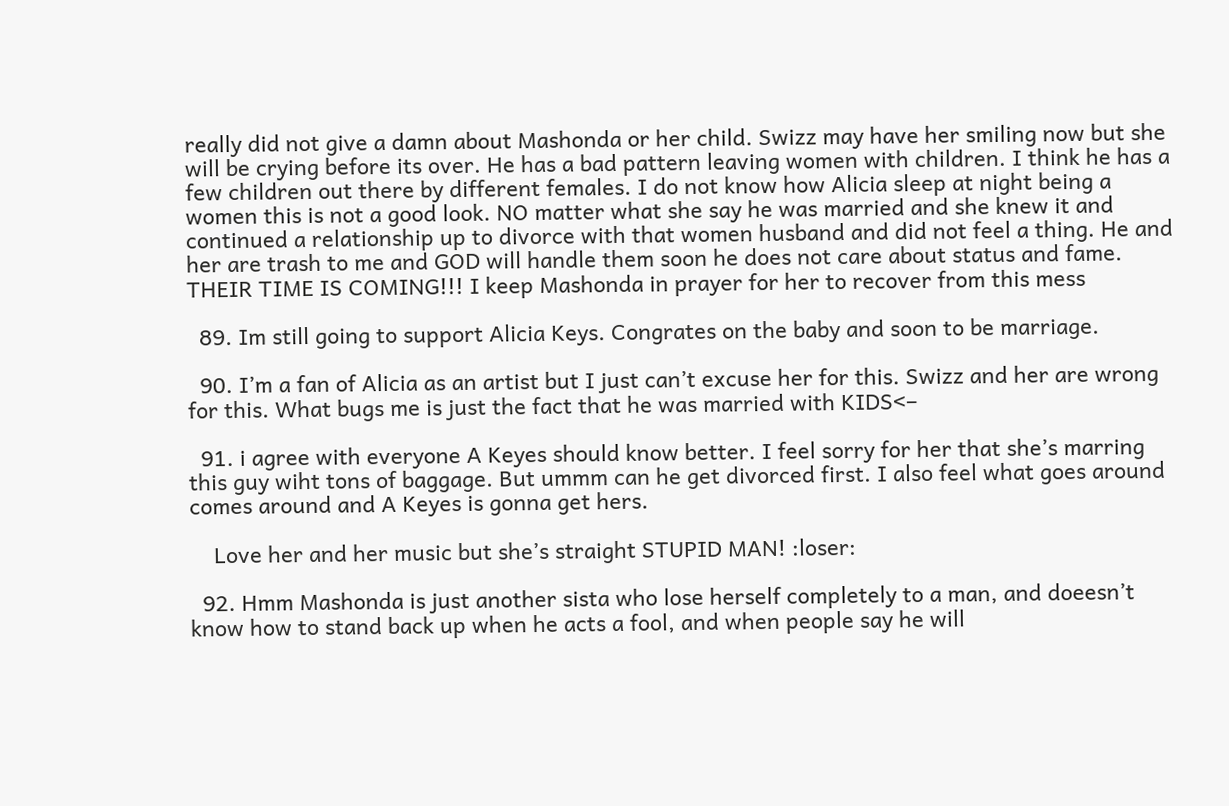really did not give a damn about Mashonda or her child. Swizz may have her smiling now but she will be crying before its over. He has a bad pattern leaving women with children. I think he has a few children out there by different females. I do not know how Alicia sleep at night being a women this is not a good look. NO matter what she say he was married and she knew it and continued a relationship up to divorce with that women husband and did not feel a thing. He and her are trash to me and GOD will handle them soon he does not care about status and fame. THEIR TIME IS COMING!!! I keep Mashonda in prayer for her to recover from this mess

  89. Im still going to support Alicia Keys. Congrates on the baby and soon to be marriage.

  90. I’m a fan of Alicia as an artist but I just can’t excuse her for this. Swizz and her are wrong for this. What bugs me is just the fact that he was married with KIDS<–

  91. i agree with everyone A Keyes should know better. I feel sorry for her that she’s marring this guy wiht tons of baggage. But ummm can he get divorced first. I also feel what goes around comes around and A Keyes is gonna get hers.

    Love her and her music but she’s straight STUPID MAN! :loser:

  92. Hmm Mashonda is just another sista who lose herself completely to a man, and doeesn’t know how to stand back up when he acts a fool, and when people say he will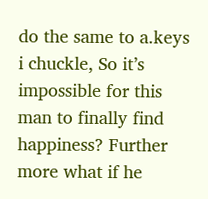do the same to a.keys i chuckle, So it’s impossible for this man to finally find happiness? Further more what if he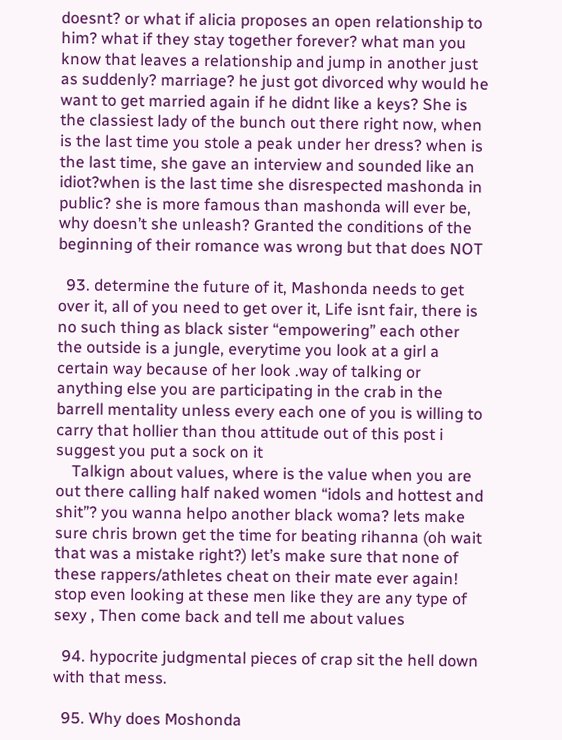doesnt? or what if alicia proposes an open relationship to him? what if they stay together forever? what man you know that leaves a relationship and jump in another just as suddenly? marriage? he just got divorced why would he want to get married again if he didnt like a keys? She is the classiest lady of the bunch out there right now, when is the last time you stole a peak under her dress? when is the last time, she gave an interview and sounded like an idiot?when is the last time she disrespected mashonda in public? she is more famous than mashonda will ever be, why doesn’t she unleash? Granted the conditions of the beginning of their romance was wrong but that does NOT

  93. determine the future of it, Mashonda needs to get over it, all of you need to get over it, Life isnt fair, there is no such thing as black sister “empowering” each other the outside is a jungle, everytime you look at a girl a certain way because of her look .way of talking or anything else you are participating in the crab in the barrell mentality unless every each one of you is willing to carry that hollier than thou attitude out of this post i suggest you put a sock on it
    Talkign about values, where is the value when you are out there calling half naked women “idols and hottest and shit”? you wanna helpo another black woma? lets make sure chris brown get the time for beating rihanna (oh wait that was a mistake right?) let’s make sure that none of these rappers/athletes cheat on their mate ever again! stop even looking at these men like they are any type of sexy , Then come back and tell me about values

  94. hypocrite judgmental pieces of crap sit the hell down with that mess.

  95. Why does Moshonda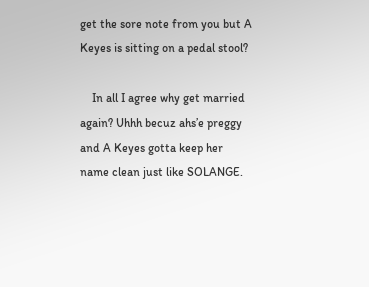get the sore note from you but A Keyes is sitting on a pedal stool?

    In all I agree why get married again? Uhhh becuz ahs’e preggy and A Keyes gotta keep her name clean just like SOLANGE.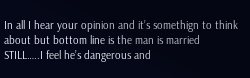In all I hear your opinion and it’s somethign to think about but bottom line is the man is married STILL…..I feel he’s dangerous and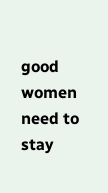good women need to stay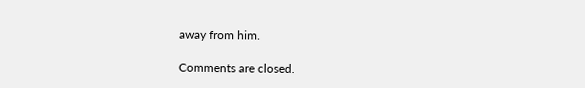away from him.

Comments are closed.